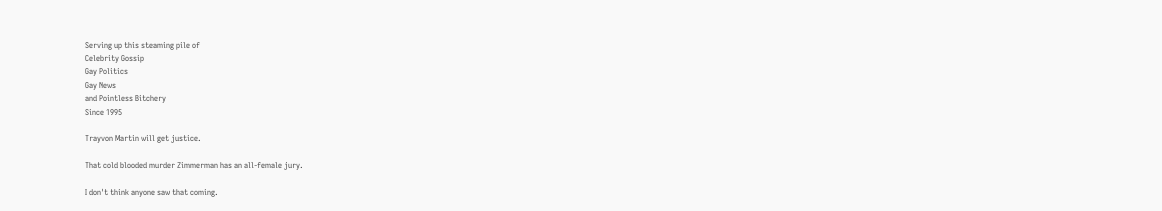Serving up this steaming pile of
Celebrity Gossip
Gay Politics
Gay News
and Pointless Bitchery
Since 1995

Trayvon Martin will get justice.

That cold blooded murder Zimmerman has an all-female jury.

I don't think anyone saw that coming.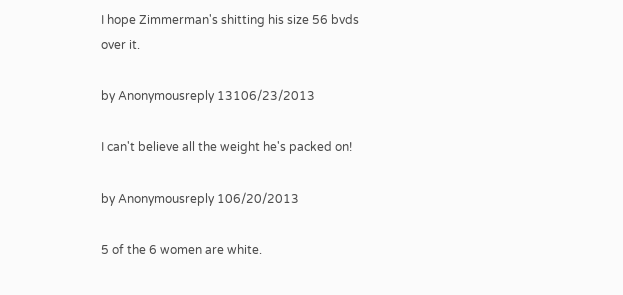I hope Zimmerman's shitting his size 56 bvds over it.

by Anonymousreply 13106/23/2013

I can't believe all the weight he's packed on!

by Anonymousreply 106/20/2013

5 of the 6 women are white.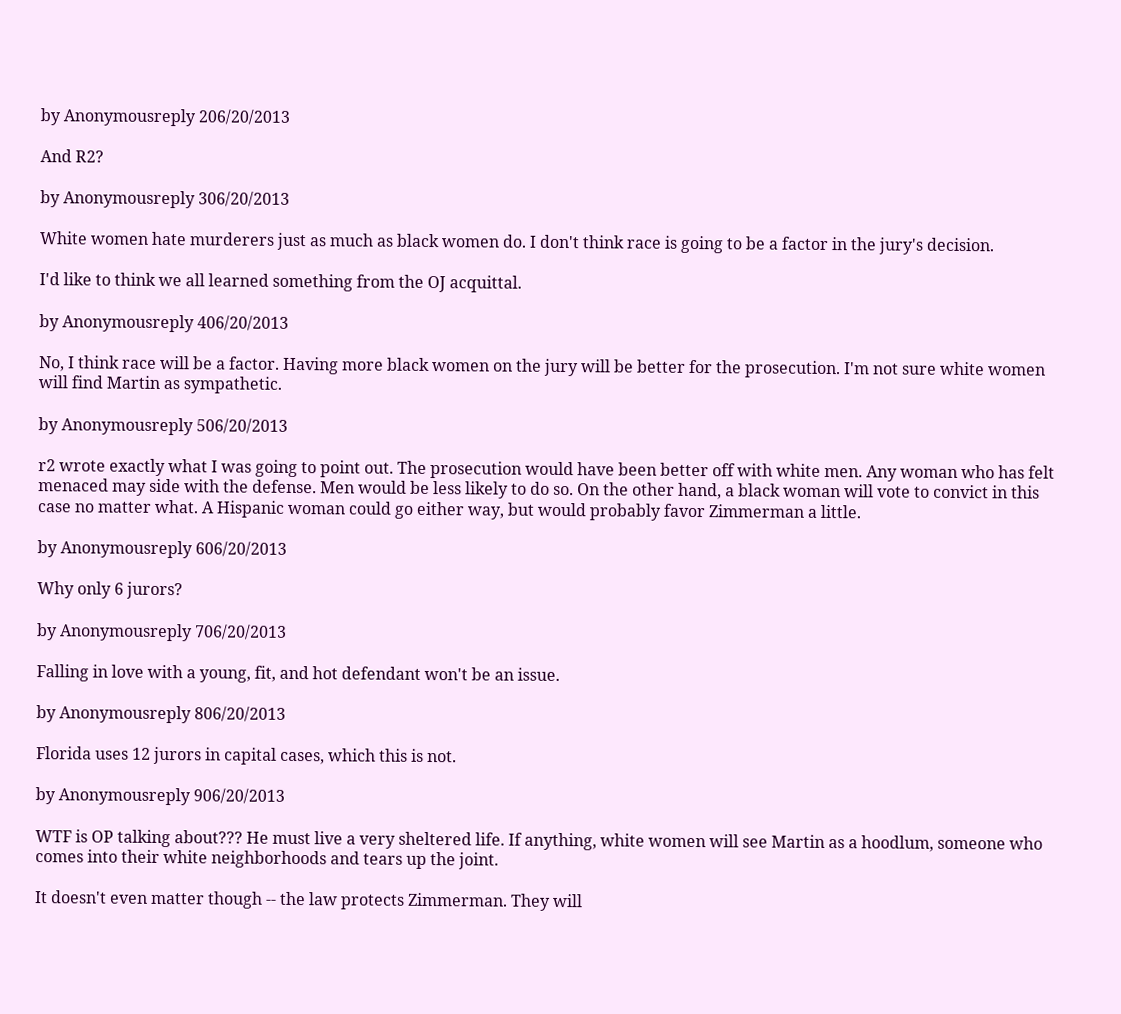by Anonymousreply 206/20/2013

And R2?

by Anonymousreply 306/20/2013

White women hate murderers just as much as black women do. I don't think race is going to be a factor in the jury's decision.

I'd like to think we all learned something from the OJ acquittal.

by Anonymousreply 406/20/2013

No, I think race will be a factor. Having more black women on the jury will be better for the prosecution. I'm not sure white women will find Martin as sympathetic.

by Anonymousreply 506/20/2013

r2 wrote exactly what I was going to point out. The prosecution would have been better off with white men. Any woman who has felt menaced may side with the defense. Men would be less likely to do so. On the other hand, a black woman will vote to convict in this case no matter what. A Hispanic woman could go either way, but would probably favor Zimmerman a little.

by Anonymousreply 606/20/2013

Why only 6 jurors?

by Anonymousreply 706/20/2013

Falling in love with a young, fit, and hot defendant won't be an issue.

by Anonymousreply 806/20/2013

Florida uses 12 jurors in capital cases, which this is not.

by Anonymousreply 906/20/2013

WTF is OP talking about??? He must live a very sheltered life. If anything, white women will see Martin as a hoodlum, someone who comes into their white neighborhoods and tears up the joint.

It doesn't even matter though -- the law protects Zimmerman. They will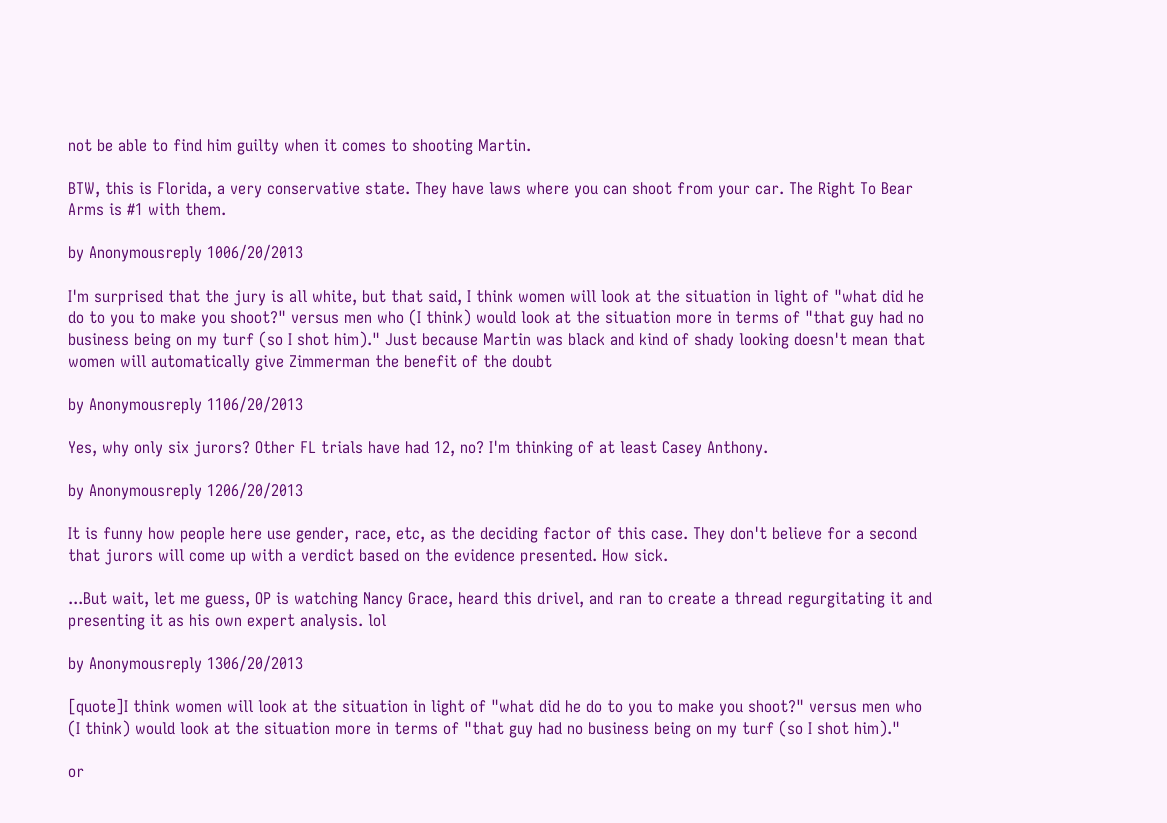not be able to find him guilty when it comes to shooting Martin.

BTW, this is Florida, a very conservative state. They have laws where you can shoot from your car. The Right To Bear Arms is #1 with them.

by Anonymousreply 1006/20/2013

I'm surprised that the jury is all white, but that said, I think women will look at the situation in light of "what did he do to you to make you shoot?" versus men who (I think) would look at the situation more in terms of "that guy had no business being on my turf (so I shot him)." Just because Martin was black and kind of shady looking doesn't mean that women will automatically give Zimmerman the benefit of the doubt

by Anonymousreply 1106/20/2013

Yes, why only six jurors? Other FL trials have had 12, no? I'm thinking of at least Casey Anthony.

by Anonymousreply 1206/20/2013

It is funny how people here use gender, race, etc, as the deciding factor of this case. They don't believe for a second that jurors will come up with a verdict based on the evidence presented. How sick.

...But wait, let me guess, OP is watching Nancy Grace, heard this drivel, and ran to create a thread regurgitating it and presenting it as his own expert analysis. lol

by Anonymousreply 1306/20/2013

[quote]I think women will look at the situation in light of "what did he do to you to make you shoot?" versus men who (I think) would look at the situation more in terms of "that guy had no business being on my turf (so I shot him)."

or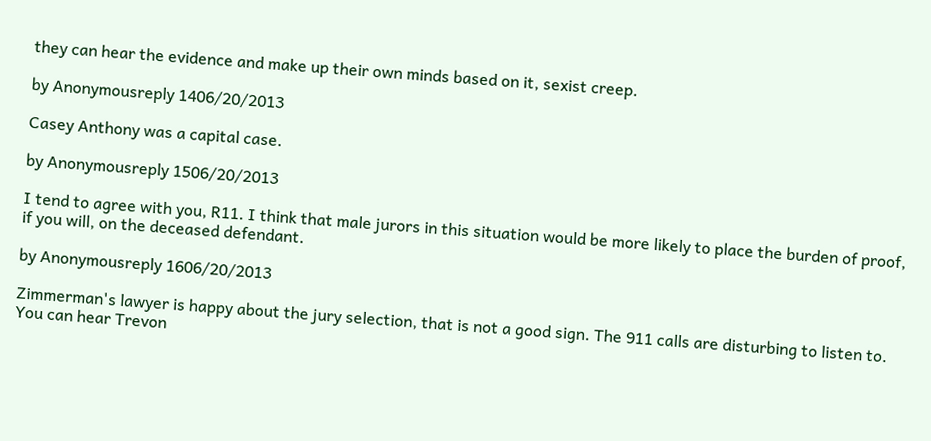they can hear the evidence and make up their own minds based on it, sexist creep.

by Anonymousreply 1406/20/2013

Casey Anthony was a capital case.

by Anonymousreply 1506/20/2013

I tend to agree with you, R11. I think that male jurors in this situation would be more likely to place the burden of proof, if you will, on the deceased defendant.

by Anonymousreply 1606/20/2013

Zimmerman's lawyer is happy about the jury selection, that is not a good sign. The 911 calls are disturbing to listen to. You can hear Trevon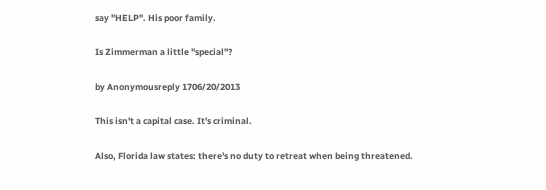say "HELP". His poor family.

Is Zimmerman a little "special"?

by Anonymousreply 1706/20/2013

This isn't a capital case. It's criminal.

Also, Florida law states: there's no duty to retreat when being threatened.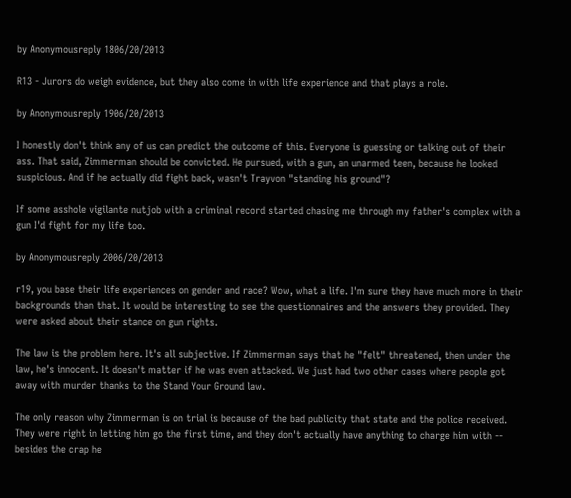by Anonymousreply 1806/20/2013

R13 - Jurors do weigh evidence, but they also come in with life experience and that plays a role.

by Anonymousreply 1906/20/2013

I honestly don't think any of us can predict the outcome of this. Everyone is guessing or talking out of their ass. That said, Zimmerman should be convicted. He pursued, with a gun, an unarmed teen, because he looked suspicious. And if he actually did fight back, wasn't Trayvon "standing his ground"?

If some asshole vigilante nutjob with a criminal record started chasing me through my father's complex with a gun I'd fight for my life too.

by Anonymousreply 2006/20/2013

r19, you base their life experiences on gender and race? Wow, what a life. I'm sure they have much more in their backgrounds than that. It would be interesting to see the questionnaires and the answers they provided. They were asked about their stance on gun rights.

The law is the problem here. It's all subjective. If Zimmerman says that he "felt" threatened, then under the law, he's innocent. It doesn't matter if he was even attacked. We just had two other cases where people got away with murder thanks to the Stand Your Ground law.

The only reason why Zimmerman is on trial is because of the bad publicity that state and the police received. They were right in letting him go the first time, and they don't actually have anything to charge him with -- besides the crap he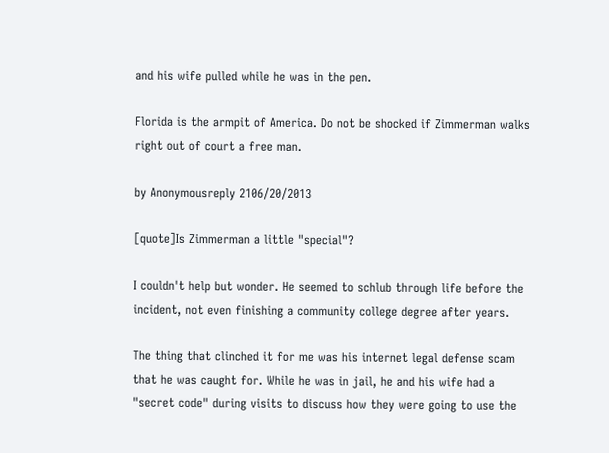and his wife pulled while he was in the pen.

Florida is the armpit of America. Do not be shocked if Zimmerman walks right out of court a free man.

by Anonymousreply 2106/20/2013

[quote]Is Zimmerman a little "special"?

I couldn't help but wonder. He seemed to schlub through life before the incident, not even finishing a community college degree after years.

The thing that clinched it for me was his internet legal defense scam that he was caught for. While he was in jail, he and his wife had a "secret code" during visits to discuss how they were going to use the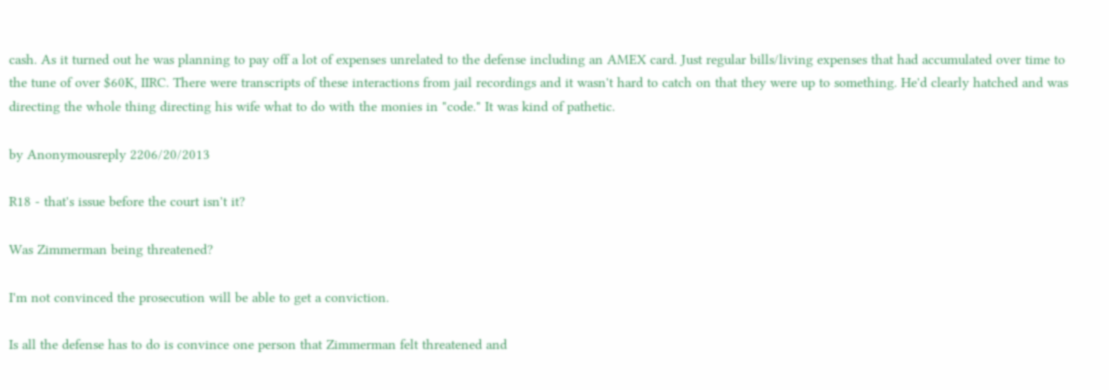cash. As it turned out he was planning to pay off a lot of expenses unrelated to the defense including an AMEX card. Just regular bills/living expenses that had accumulated over time to the tune of over $60K, IIRC. There were transcripts of these interactions from jail recordings and it wasn't hard to catch on that they were up to something. He'd clearly hatched and was directing the whole thing directing his wife what to do with the monies in "code." It was kind of pathetic.

by Anonymousreply 2206/20/2013

R18 - that's issue before the court isn't it?

Was Zimmerman being threatened?

I'm not convinced the prosecution will be able to get a conviction.

Is all the defense has to do is convince one person that Zimmerman felt threatened and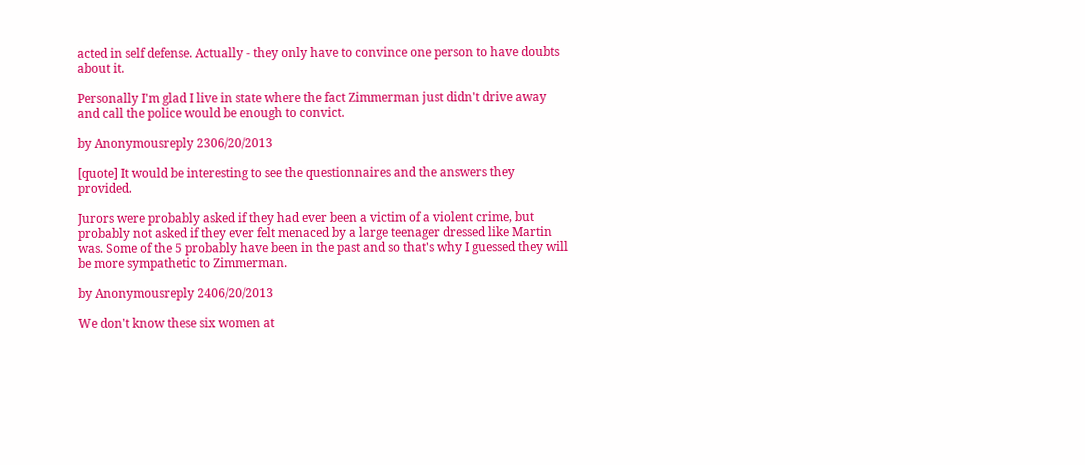acted in self defense. Actually - they only have to convince one person to have doubts about it.

Personally I'm glad I live in state where the fact Zimmerman just didn't drive away and call the police would be enough to convict.

by Anonymousreply 2306/20/2013

[quote] It would be interesting to see the questionnaires and the answers they provided.

Jurors were probably asked if they had ever been a victim of a violent crime, but probably not asked if they ever felt menaced by a large teenager dressed like Martin was. Some of the 5 probably have been in the past and so that's why I guessed they will be more sympathetic to Zimmerman.

by Anonymousreply 2406/20/2013

We don't know these six women at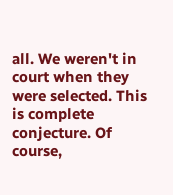all. We weren't in court when they were selected. This is complete conjecture. Of course,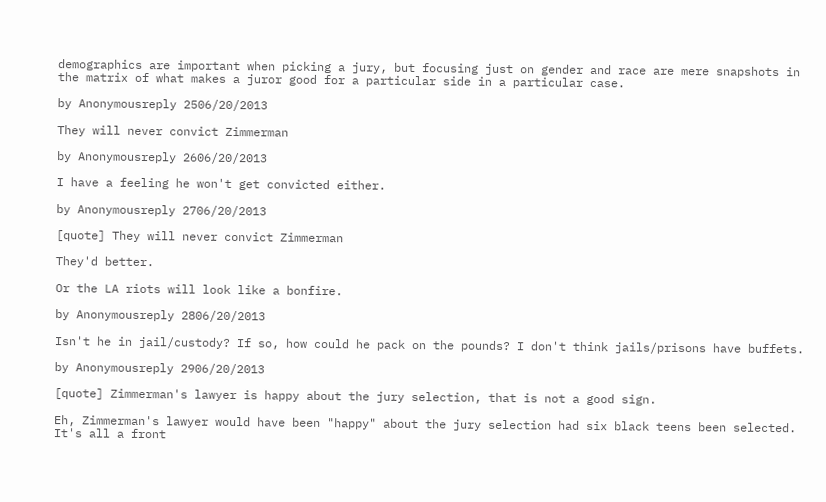demographics are important when picking a jury, but focusing just on gender and race are mere snapshots in the matrix of what makes a juror good for a particular side in a particular case.

by Anonymousreply 2506/20/2013

They will never convict Zimmerman

by Anonymousreply 2606/20/2013

I have a feeling he won't get convicted either.

by Anonymousreply 2706/20/2013

[quote] They will never convict Zimmerman

They'd better.

Or the LA riots will look like a bonfire.

by Anonymousreply 2806/20/2013

Isn't he in jail/custody? If so, how could he pack on the pounds? I don't think jails/prisons have buffets.

by Anonymousreply 2906/20/2013

[quote] Zimmerman's lawyer is happy about the jury selection, that is not a good sign.

Eh, Zimmerman's lawyer would have been "happy" about the jury selection had six black teens been selected. It's all a front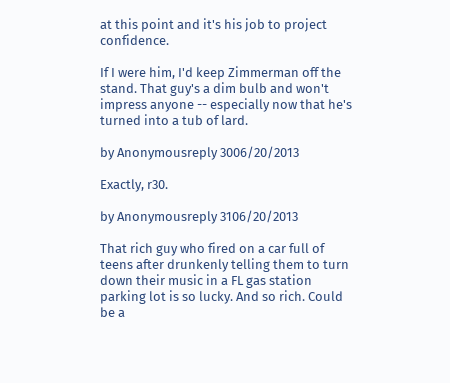at this point and it's his job to project confidence.

If I were him, I'd keep Zimmerman off the stand. That guy's a dim bulb and won't impress anyone -- especially now that he's turned into a tub of lard.

by Anonymousreply 3006/20/2013

Exactly, r30.

by Anonymousreply 3106/20/2013

That rich guy who fired on a car full of teens after drunkenly telling them to turn down their music in a FL gas station parking lot is so lucky. And so rich. Could be a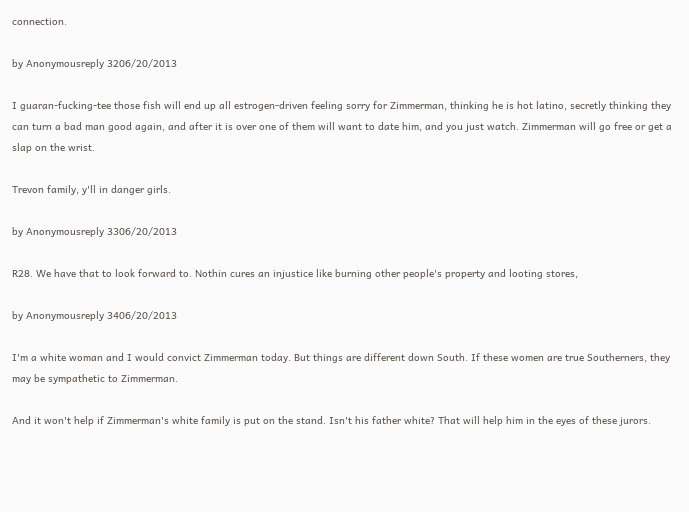connection.

by Anonymousreply 3206/20/2013

I guaran-fucking-tee those fish will end up all estrogen-driven feeling sorry for Zimmerman, thinking he is hot latino, secretly thinking they can turn a bad man good again, and after it is over one of them will want to date him, and you just watch. Zimmerman will go free or get a slap on the wrist.

Trevon family, y'll in danger girls.

by Anonymousreply 3306/20/2013

R28. We have that to look forward to. Nothin cures an injustice like burning other people's property and looting stores,

by Anonymousreply 3406/20/2013

I'm a white woman and I would convict Zimmerman today. But things are different down South. If these women are true Southerners, they may be sympathetic to Zimmerman.

And it won't help if Zimmerman's white family is put on the stand. Isn't his father white? That will help him in the eyes of these jurors.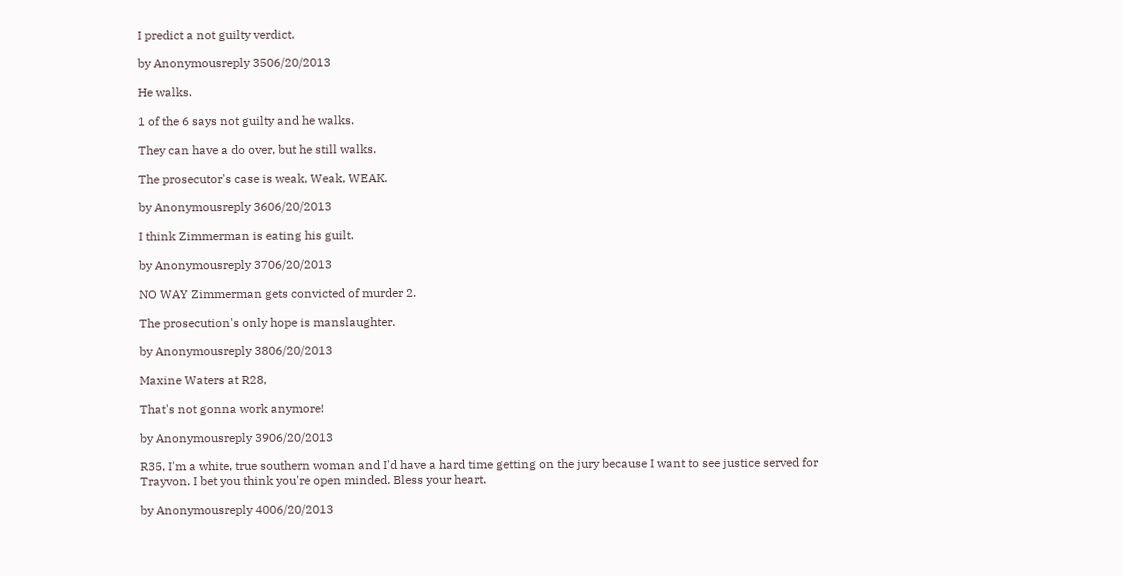I predict a not guilty verdict.

by Anonymousreply 3506/20/2013

He walks.

1 of the 6 says not guilty and he walks.

They can have a do over, but he still walks.

The prosecutor's case is weak, Weak, WEAK.

by Anonymousreply 3606/20/2013

I think Zimmerman is eating his guilt.

by Anonymousreply 3706/20/2013

NO WAY Zimmerman gets convicted of murder 2.

The prosecution's only hope is manslaughter.

by Anonymousreply 3806/20/2013

Maxine Waters at R28,

That's not gonna work anymore!

by Anonymousreply 3906/20/2013

R35, I'm a white, true southern woman and I'd have a hard time getting on the jury because I want to see justice served for Trayvon. I bet you think you're open minded. Bless your heart.

by Anonymousreply 4006/20/2013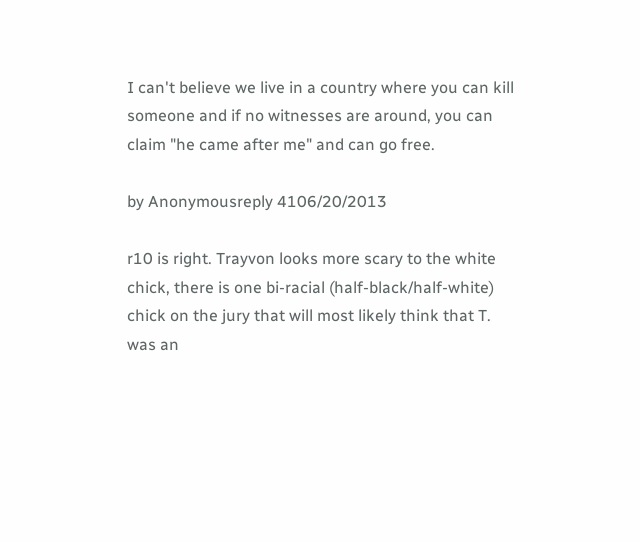I can't believe we live in a country where you can kill someone and if no witnesses are around, you can claim "he came after me" and can go free.

by Anonymousreply 4106/20/2013

r10 is right. Trayvon looks more scary to the white chick, there is one bi-racial (half-black/half-white) chick on the jury that will most likely think that T. was an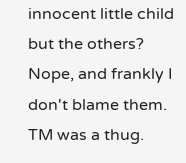innocent little child but the others? Nope, and frankly I don't blame them. TM was a thug.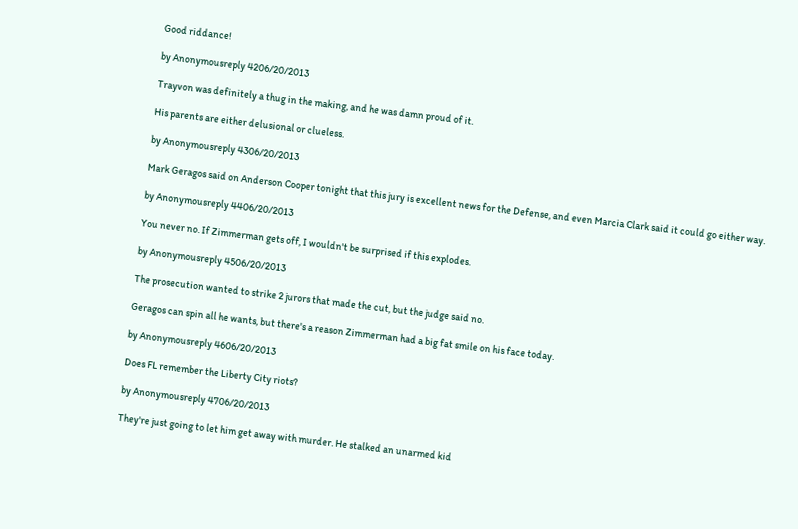Good riddance!

by Anonymousreply 4206/20/2013

Trayvon was definitely a thug in the making, and he was damn proud of it.

His parents are either delusional or clueless.

by Anonymousreply 4306/20/2013

Mark Geragos said on Anderson Cooper tonight that this jury is excellent news for the Defense, and even Marcia Clark said it could go either way.

by Anonymousreply 4406/20/2013

You never no. If Zimmerman gets off, I wouldn't be surprised if this explodes.

by Anonymousreply 4506/20/2013

The prosecution wanted to strike 2 jurors that made the cut, but the judge said no.

Geragos can spin all he wants, but there's a reason Zimmerman had a big fat smile on his face today.

by Anonymousreply 4606/20/2013

Does FL remember the Liberty City riots?

by Anonymousreply 4706/20/2013

They're just going to let him get away with murder. He stalked an unarmed kid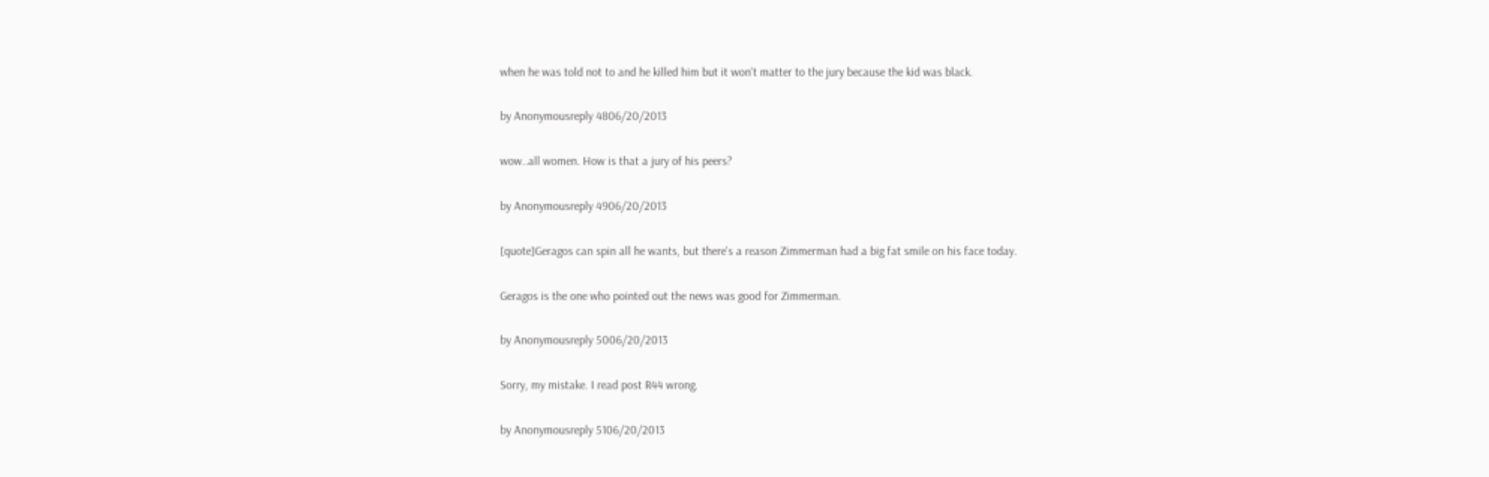when he was told not to and he killed him but it won't matter to the jury because the kid was black.

by Anonymousreply 4806/20/2013

wow..all women. How is that a jury of his peers?

by Anonymousreply 4906/20/2013

[quote]Geragos can spin all he wants, but there's a reason Zimmerman had a big fat smile on his face today.

Geragos is the one who pointed out the news was good for Zimmerman.

by Anonymousreply 5006/20/2013

Sorry, my mistake. I read post R44 wrong.

by Anonymousreply 5106/20/2013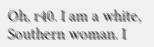Oh, r40. I am a white, Southern woman. I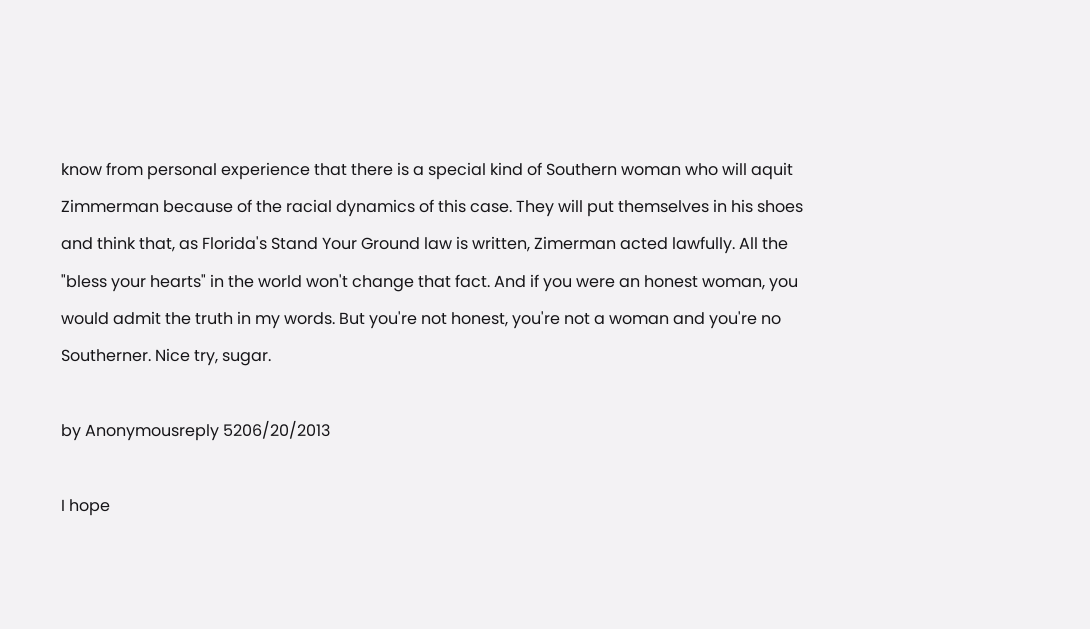know from personal experience that there is a special kind of Southern woman who will aquit Zimmerman because of the racial dynamics of this case. They will put themselves in his shoes and think that, as Florida's Stand Your Ground law is written, Zimerman acted lawfully. All the "bless your hearts" in the world won't change that fact. And if you were an honest woman, you would admit the truth in my words. But you're not honest, you're not a woman and you're no Southerner. Nice try, sugar.

by Anonymousreply 5206/20/2013

I hope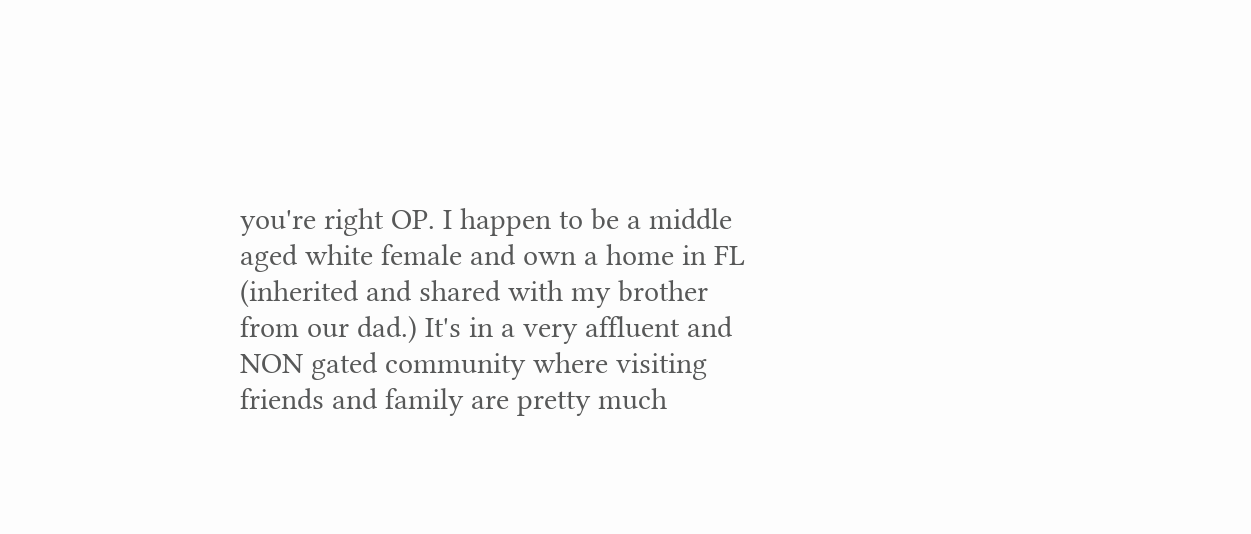you're right OP. I happen to be a middle aged white female and own a home in FL (inherited and shared with my brother from our dad.) It's in a very affluent and NON gated community where visiting friends and family are pretty much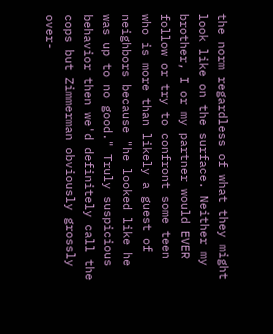the norm regardless of what they might look like on the surface. Neither my brother, I or my partner would EVER follow or try to confront some teen who is more than likely a guest of neighbors because "he looked like he was up to no good." Truly suspicious behavior then we'd definitely call the cops but Zimmerman obviously grossly over-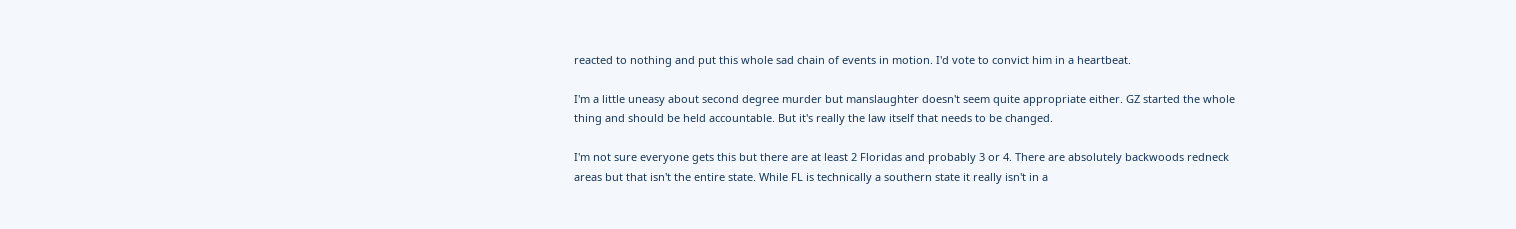reacted to nothing and put this whole sad chain of events in motion. I'd vote to convict him in a heartbeat.

I'm a little uneasy about second degree murder but manslaughter doesn't seem quite appropriate either. GZ started the whole thing and should be held accountable. But it's really the law itself that needs to be changed.

I'm not sure everyone gets this but there are at least 2 Floridas and probably 3 or 4. There are absolutely backwoods redneck areas but that isn't the entire state. While FL is technically a southern state it really isn't in a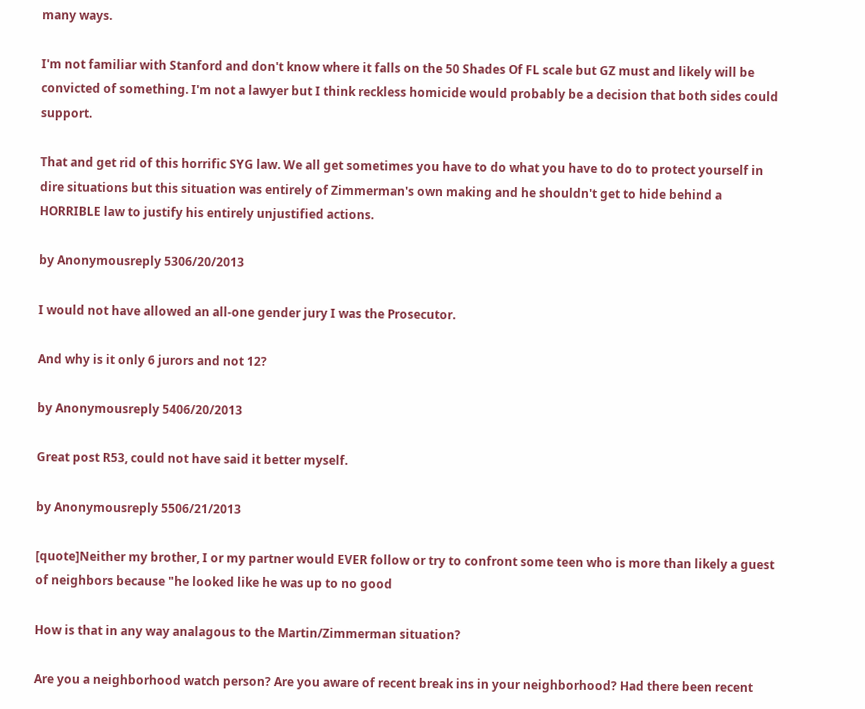many ways.

I'm not familiar with Stanford and don't know where it falls on the 50 Shades Of FL scale but GZ must and likely will be convicted of something. I'm not a lawyer but I think reckless homicide would probably be a decision that both sides could support.

That and get rid of this horrific SYG law. We all get sometimes you have to do what you have to do to protect yourself in dire situations but this situation was entirely of Zimmerman's own making and he shouldn't get to hide behind a HORRIBLE law to justify his entirely unjustified actions.

by Anonymousreply 5306/20/2013

I would not have allowed an all-one gender jury I was the Prosecutor.

And why is it only 6 jurors and not 12?

by Anonymousreply 5406/20/2013

Great post R53, could not have said it better myself.

by Anonymousreply 5506/21/2013

[quote]Neither my brother, I or my partner would EVER follow or try to confront some teen who is more than likely a guest of neighbors because "he looked like he was up to no good

How is that in any way analagous to the Martin/Zimmerman situation?

Are you a neighborhood watch person? Are you aware of recent break ins in your neighborhood? Had there been recent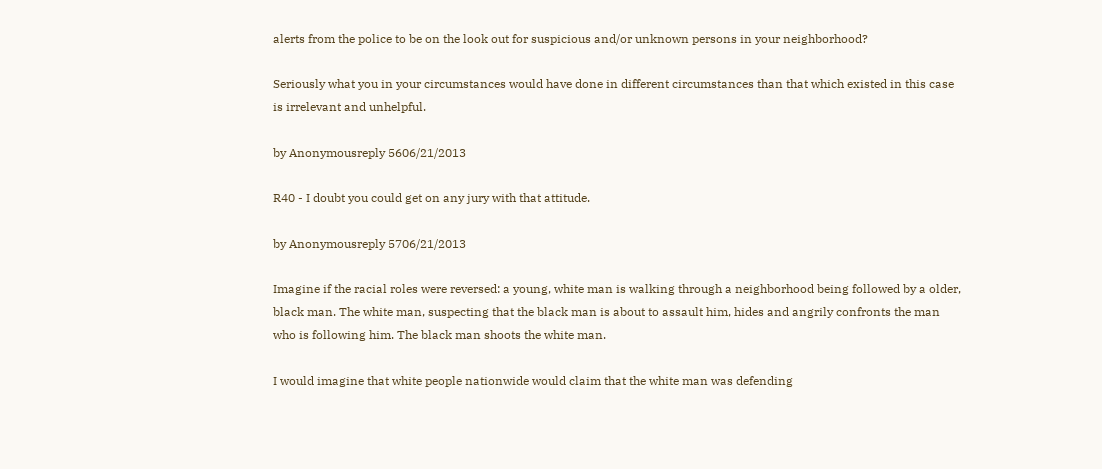alerts from the police to be on the look out for suspicious and/or unknown persons in your neighborhood?

Seriously what you in your circumstances would have done in different circumstances than that which existed in this case is irrelevant and unhelpful.

by Anonymousreply 5606/21/2013

R40 - I doubt you could get on any jury with that attitude.

by Anonymousreply 5706/21/2013

Imagine if the racial roles were reversed: a young, white man is walking through a neighborhood being followed by a older, black man. The white man, suspecting that the black man is about to assault him, hides and angrily confronts the man who is following him. The black man shoots the white man.

I would imagine that white people nationwide would claim that the white man was defending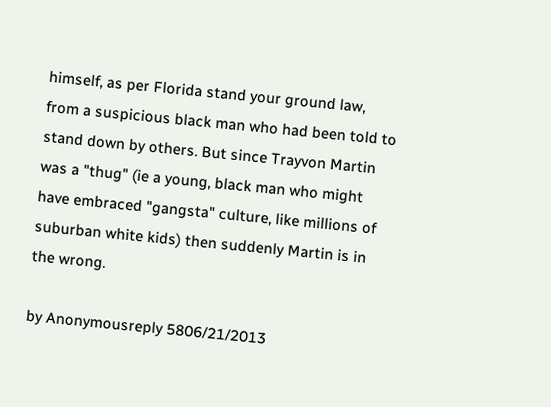himself, as per Florida stand your ground law, from a suspicious black man who had been told to stand down by others. But since Trayvon Martin was a "thug" (ie a young, black man who might have embraced "gangsta" culture, like millions of suburban white kids) then suddenly Martin is in the wrong.

by Anonymousreply 5806/21/2013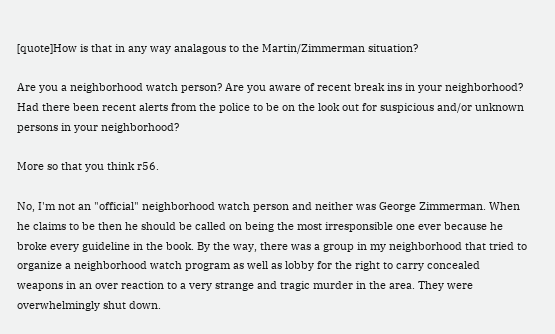[quote]How is that in any way analagous to the Martin/Zimmerman situation?

Are you a neighborhood watch person? Are you aware of recent break ins in your neighborhood? Had there been recent alerts from the police to be on the look out for suspicious and/or unknown persons in your neighborhood?

More so that you think r56.

No, I'm not an "official" neighborhood watch person and neither was George Zimmerman. When he claims to be then he should be called on being the most irresponsible one ever because he broke every guideline in the book. By the way, there was a group in my neighborhood that tried to organize a neighborhood watch program as well as lobby for the right to carry concealed weapons in an over reaction to a very strange and tragic murder in the area. They were overwhelmingly shut down.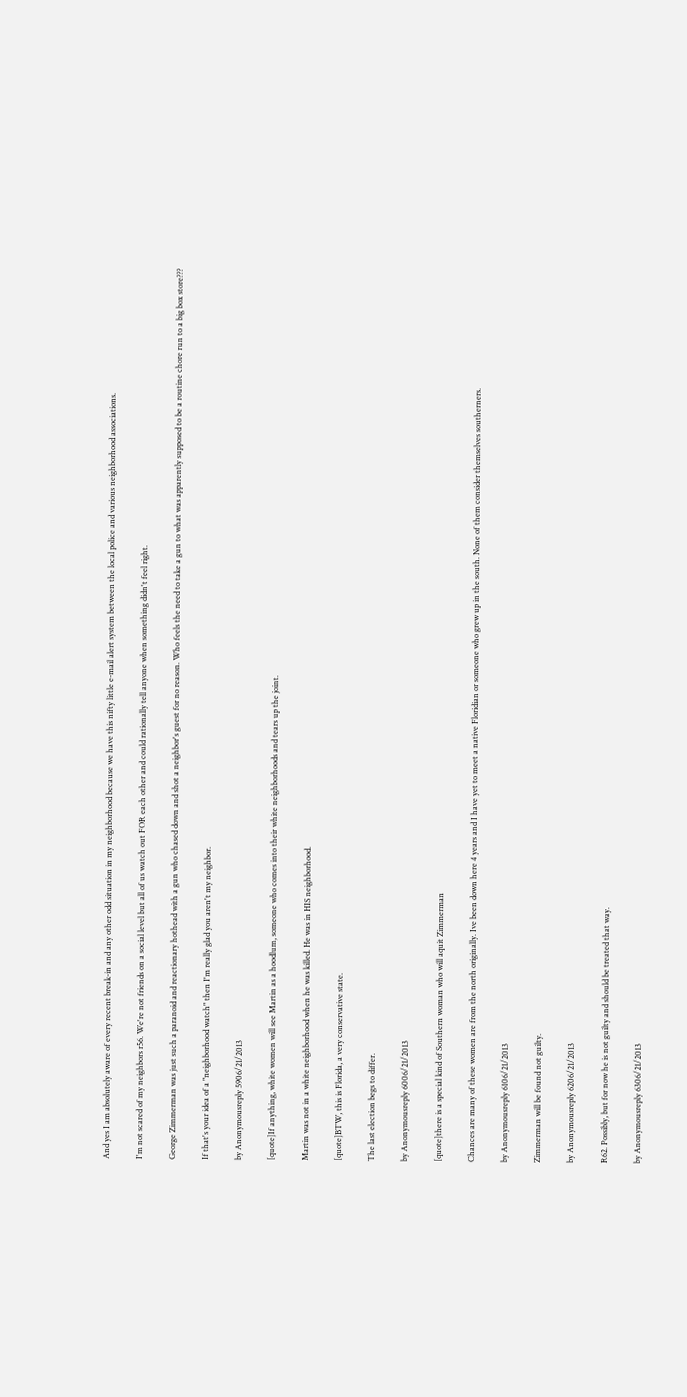And yes I am absolutely aware of every recent break-in and any other odd situation in my neighborhood because we have this nifty little e-mail alert system between the local police and various neighborhood associations.

I'm not scared of my neighbors r56. We're not friends on a social level but all of us watch out FOR each other and could rationally tell anyone when something didn't feel right.

George Zimmerman was just such a paranoid and reactionary hothead with a gun who chased down and shot a neighbor's guest for no reason. Who feels the need to take a gun to what was apparently supposed to be a routine chore run to a big box store???

If that's your idea of a "neighborhood watch" then I'm really glad you aren't my neighbor.

by Anonymousreply 5906/21/2013

[quote]If anything, white women will see Martin as a hoodlum, someone who comes into their white neighborhoods and tears up the joint.

Martin was not in a white neighborhood when he was killed. He was in HIS neighborhood.

[quote]BTW, this is Florida, a very conservative state.

The last election begs to differ.

by Anonymousreply 6006/21/2013

[quote]there is a special kind of Southern woman who will aquit Zimmerman

Chances are many of these women are from the north originally. Ive been down here 4 years and I have yet to meet a native Floridian or someone who grew up in the south. None of them consider themselves southerners.

by Anonymousreply 6106/21/2013

Zimmerman will be found not guilty.

by Anonymousreply 6206/21/2013

R62. Possibly, but for now he is not guilty and should be treated that way.

by Anonymousreply 6306/21/2013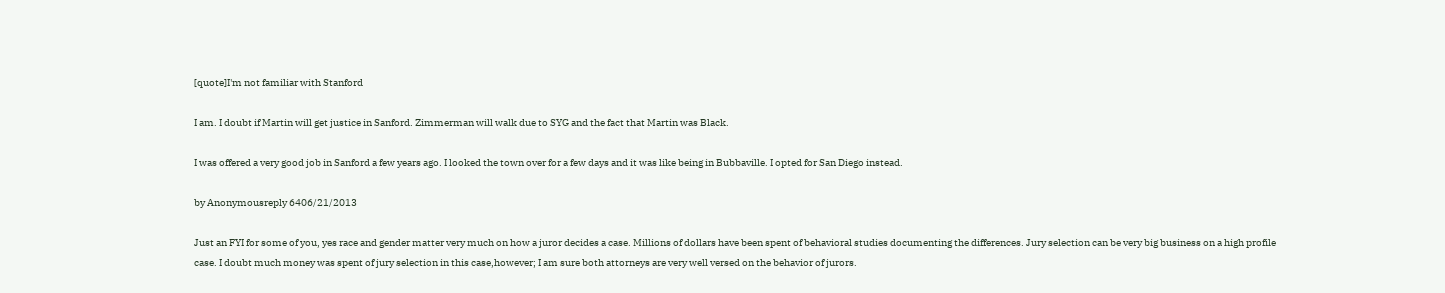[quote]I'm not familiar with Stanford

I am. I doubt if Martin will get justice in Sanford. Zimmerman will walk due to SYG and the fact that Martin was Black.

I was offered a very good job in Sanford a few years ago. I looked the town over for a few days and it was like being in Bubbaville. I opted for San Diego instead.

by Anonymousreply 6406/21/2013

Just an FYI for some of you, yes race and gender matter very much on how a juror decides a case. Millions of dollars have been spent of behavioral studies documenting the differences. Jury selection can be very big business on a high profile case. I doubt much money was spent of jury selection in this case,however; I am sure both attorneys are very well versed on the behavior of jurors.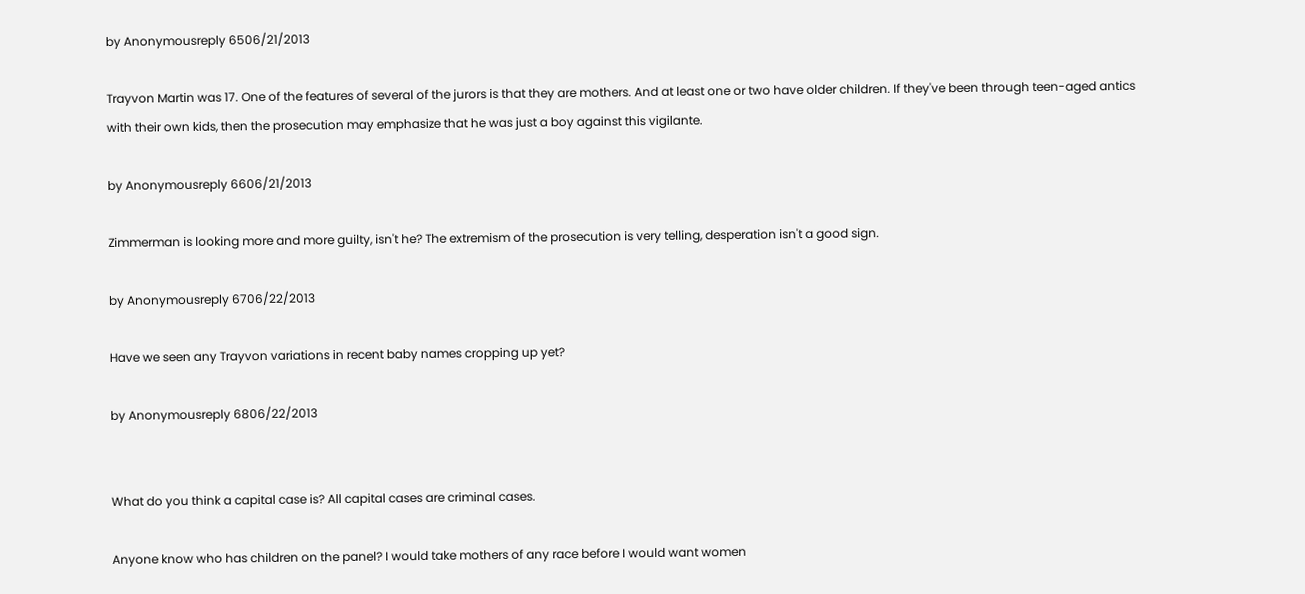by Anonymousreply 6506/21/2013

Trayvon Martin was 17. One of the features of several of the jurors is that they are mothers. And at least one or two have older children. If they've been through teen-aged antics with their own kids, then the prosecution may emphasize that he was just a boy against this vigilante.

by Anonymousreply 6606/21/2013

Zimmerman is looking more and more guilty, isn't he? The extremism of the prosecution is very telling, desperation isn't a good sign.

by Anonymousreply 6706/22/2013

Have we seen any Trayvon variations in recent baby names cropping up yet?

by Anonymousreply 6806/22/2013


What do you think a capital case is? All capital cases are criminal cases.

Anyone know who has children on the panel? I would take mothers of any race before I would want women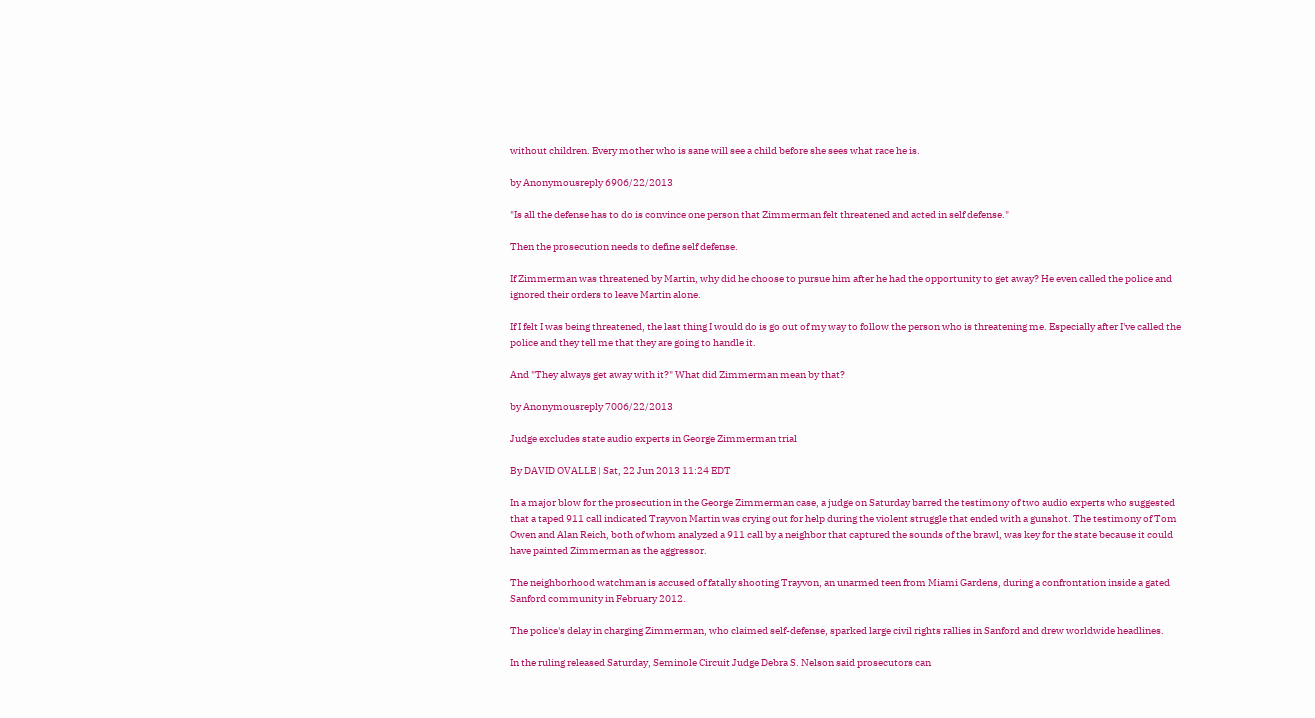without children. Every mother who is sane will see a child before she sees what race he is.

by Anonymousreply 6906/22/2013

"Is all the defense has to do is convince one person that Zimmerman felt threatened and acted in self defense."

Then the prosecution needs to define self defense.

If Zimmerman was threatened by Martin, why did he choose to pursue him after he had the opportunity to get away? He even called the police and ignored their orders to leave Martin alone.

If I felt I was being threatened, the last thing I would do is go out of my way to follow the person who is threatening me. Especially after I've called the police and they tell me that they are going to handle it.

And "They always get away with it?" What did Zimmerman mean by that?

by Anonymousreply 7006/22/2013

Judge excludes state audio experts in George Zimmerman trial

By DAVID OVALLE | Sat, 22 Jun 2013 11:24 EDT

In a major blow for the prosecution in the George Zimmerman case, a judge on Saturday barred the testimony of two audio experts who suggested that a taped 911 call indicated Trayvon Martin was crying out for help during the violent struggle that ended with a gunshot. The testimony of Tom Owen and Alan Reich, both of whom analyzed a 911 call by a neighbor that captured the sounds of the brawl, was key for the state because it could have painted Zimmerman as the aggressor.

The neighborhood watchman is accused of fatally shooting Trayvon, an unarmed teen from Miami Gardens, during a confrontation inside a gated Sanford community in February 2012.

The police's delay in charging Zimmerman, who claimed self-defense, sparked large civil rights rallies in Sanford and drew worldwide headlines.

In the ruling released Saturday, Seminole Circuit Judge Debra S. Nelson said prosecutors can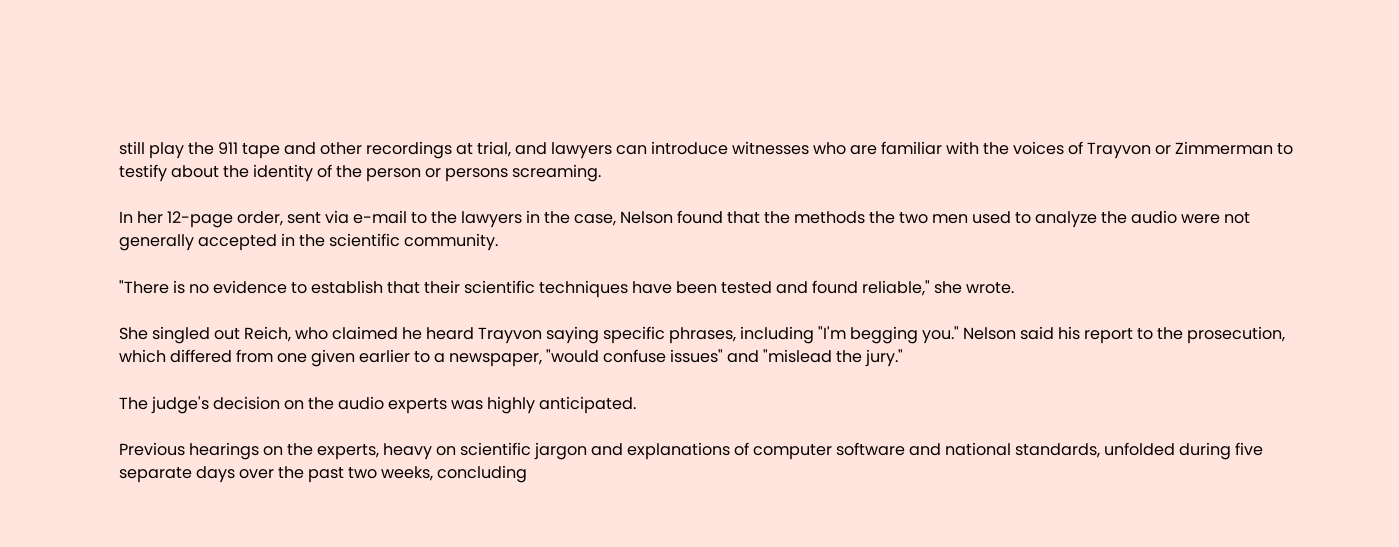still play the 911 tape and other recordings at trial, and lawyers can introduce witnesses who are familiar with the voices of Trayvon or Zimmerman to testify about the identity of the person or persons screaming.

In her 12-page order, sent via e-mail to the lawyers in the case, Nelson found that the methods the two men used to analyze the audio were not generally accepted in the scientific community.

"There is no evidence to establish that their scientific techniques have been tested and found reliable," she wrote.

She singled out Reich, who claimed he heard Trayvon saying specific phrases, including "I'm begging you." Nelson said his report to the prosecution, which differed from one given earlier to a newspaper, "would confuse issues" and "mislead the jury."

The judge's decision on the audio experts was highly anticipated.

Previous hearings on the experts, heavy on scientific jargon and explanations of computer software and national standards, unfolded during five separate days over the past two weeks, concluding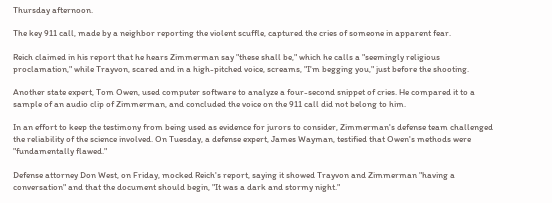Thursday afternoon.

The key 911 call, made by a neighbor reporting the violent scuffle, captured the cries of someone in apparent fear.

Reich claimed in his report that he hears Zimmerman say "these shall be," which he calls a "seemingly religious proclamation," while Trayvon, scared and in a high-pitched voice, screams, "I'm begging you," just before the shooting.

Another state expert, Tom Owen, used computer software to analyze a four-second snippet of cries. He compared it to a sample of an audio clip of Zimmerman, and concluded the voice on the 911 call did not belong to him.

In an effort to keep the testimony from being used as evidence for jurors to consider, Zimmerman's defense team challenged the reliability of the science involved. On Tuesday, a defense expert, James Wayman, testified that Owen's methods were "fundamentally flawed."

Defense attorney Don West, on Friday, mocked Reich's report, saying it showed Trayvon and Zimmerman "having a conversation" and that the document should begin, "It was a dark and stormy night."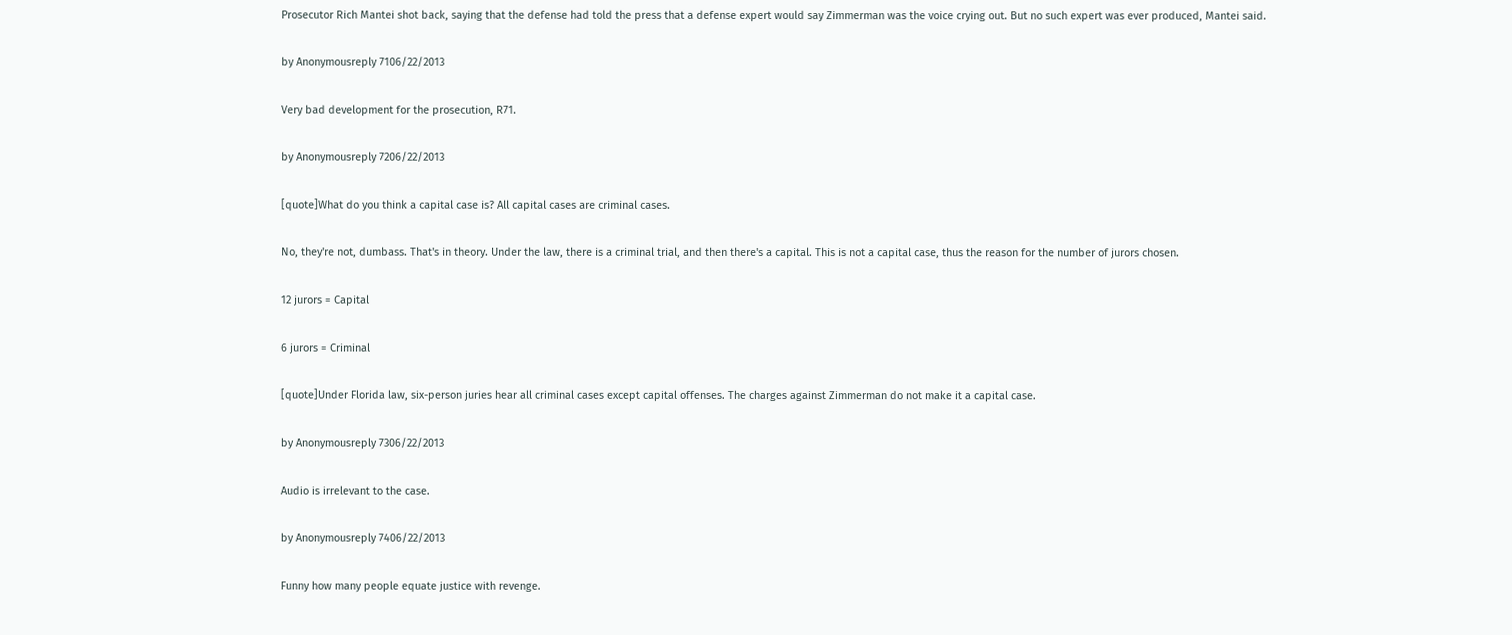Prosecutor Rich Mantei shot back, saying that the defense had told the press that a defense expert would say Zimmerman was the voice crying out. But no such expert was ever produced, Mantei said.

by Anonymousreply 7106/22/2013

Very bad development for the prosecution, R71.

by Anonymousreply 7206/22/2013

[quote]What do you think a capital case is? All capital cases are criminal cases.

No, they're not, dumbass. That's in theory. Under the law, there is a criminal trial, and then there's a capital. This is not a capital case, thus the reason for the number of jurors chosen.

12 jurors = Capital

6 jurors = Criminal

[quote]Under Florida law, six-person juries hear all criminal cases except capital offenses. The charges against Zimmerman do not make it a capital case.

by Anonymousreply 7306/22/2013

Audio is irrelevant to the case.

by Anonymousreply 7406/22/2013

Funny how many people equate justice with revenge.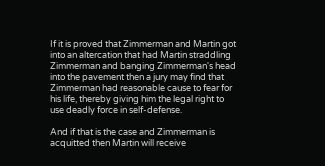If it is proved that Zimmerman and Martin got into an altercation that had Martin straddling Zimmerman and banging Zimmerman's head into the pavement then a jury may find that Zimmerman had reasonable cause to fear for his life, thereby giving him the legal right to use deadly force in self-defense.

And if that is the case and Zimmerman is acquitted then Martin will receive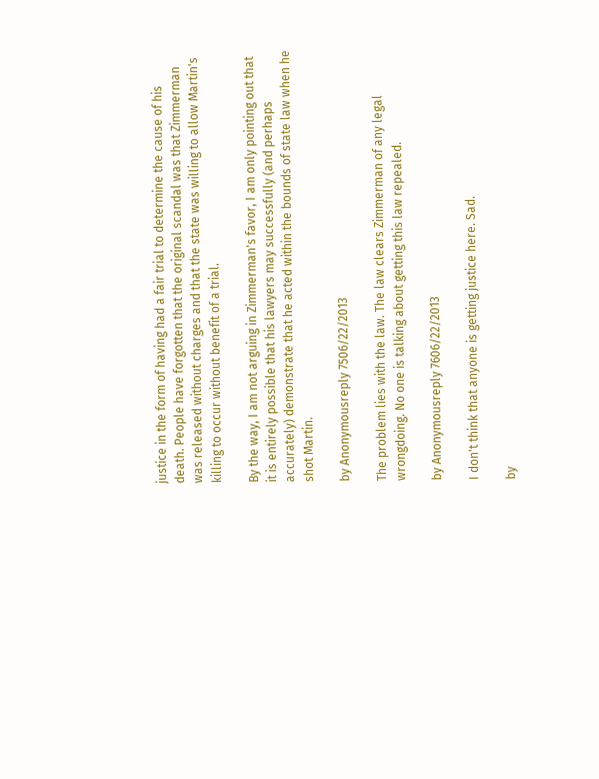justice in the form of having had a fair trial to determine the cause of his death. People have forgotten that the original scandal was that Zimmerman was released without charges and that the state was willing to allow Martin's killing to occur without benefit of a trial.

By the way, I am not arguing in Zimmerman's favor, I am only pointing out that it is entirely possible that his lawyers may successfully (and perhaps accurately) demonstrate that he acted within the bounds of state law when he shot Martin.

by Anonymousreply 7506/22/2013

The problem lies with the law. The law clears Zimmerman of any legal wrongdoing. No one is talking about getting this law repealed.

by Anonymousreply 7606/22/2013

I don't think that anyone is getting justice here. Sad.

by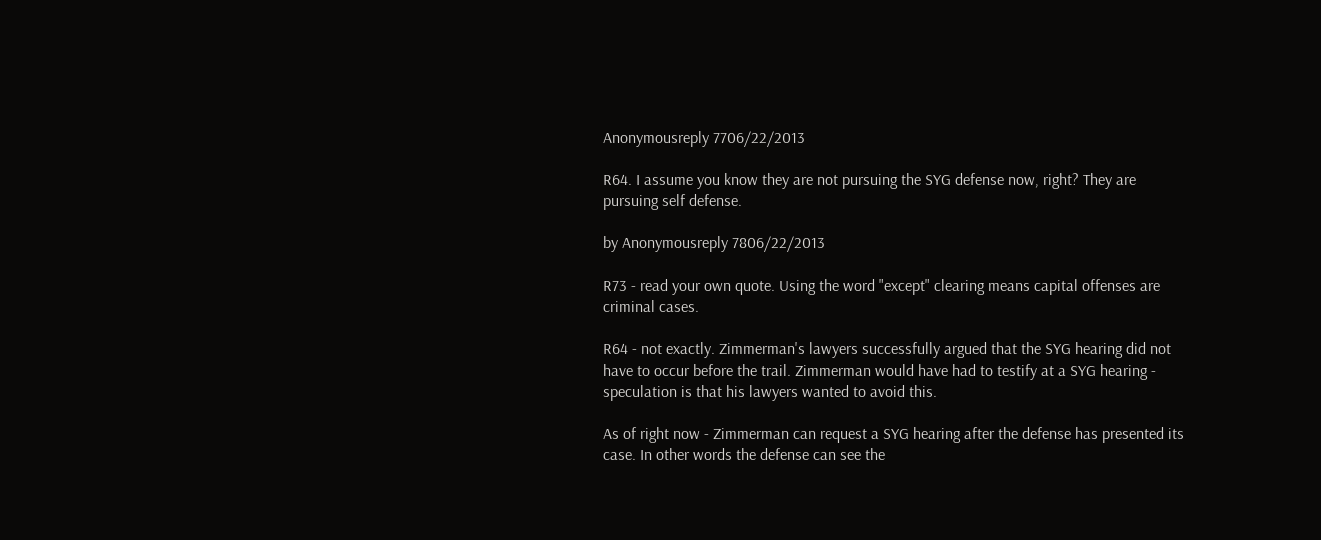Anonymousreply 7706/22/2013

R64. I assume you know they are not pursuing the SYG defense now, right? They are pursuing self defense.

by Anonymousreply 7806/22/2013

R73 - read your own quote. Using the word "except" clearing means capital offenses are criminal cases.

R64 - not exactly. Zimmerman's lawyers successfully argued that the SYG hearing did not have to occur before the trail. Zimmerman would have had to testify at a SYG hearing - speculation is that his lawyers wanted to avoid this.

As of right now - Zimmerman can request a SYG hearing after the defense has presented its case. In other words the defense can see the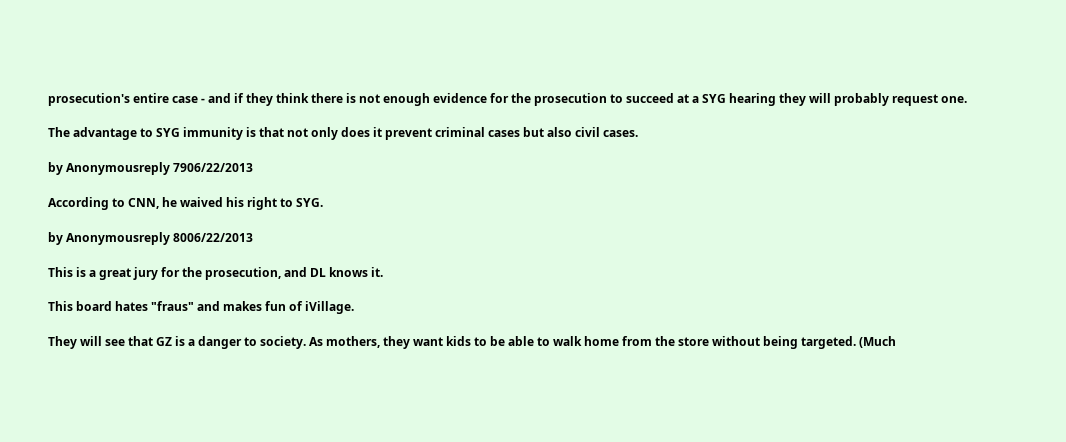prosecution's entire case - and if they think there is not enough evidence for the prosecution to succeed at a SYG hearing they will probably request one.

The advantage to SYG immunity is that not only does it prevent criminal cases but also civil cases.

by Anonymousreply 7906/22/2013

According to CNN, he waived his right to SYG.

by Anonymousreply 8006/22/2013

This is a great jury for the prosecution, and DL knows it.

This board hates "fraus" and makes fun of iVillage.

They will see that GZ is a danger to society. As mothers, they want kids to be able to walk home from the store without being targeted. (Much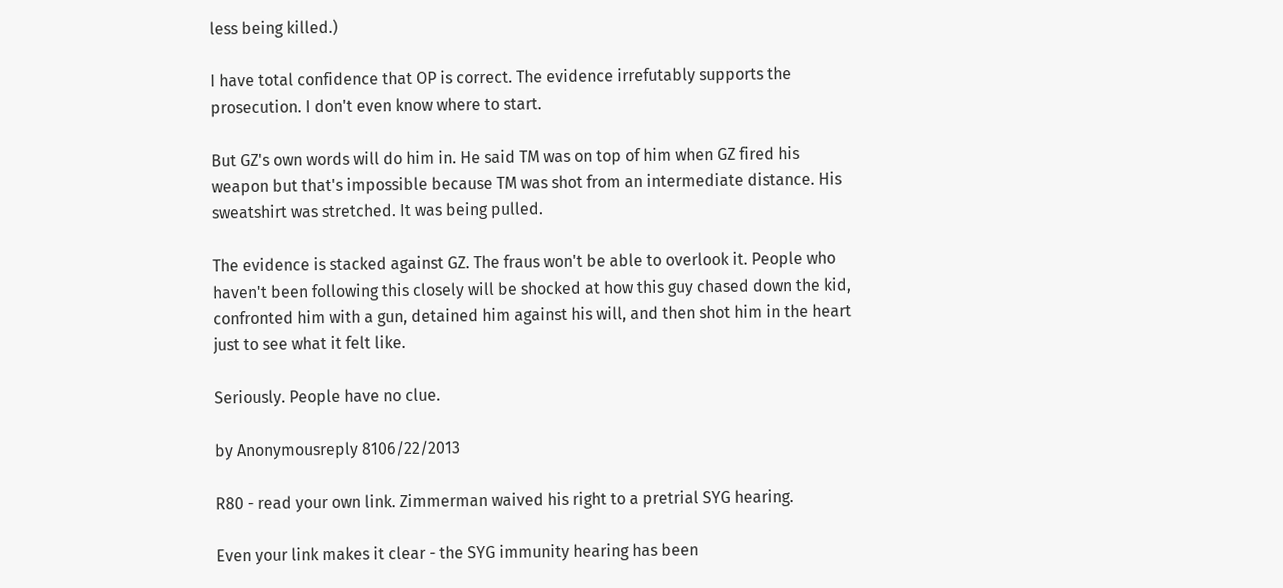less being killed.)

I have total confidence that OP is correct. The evidence irrefutably supports the prosecution. I don't even know where to start.

But GZ's own words will do him in. He said TM was on top of him when GZ fired his weapon but that's impossible because TM was shot from an intermediate distance. His sweatshirt was stretched. It was being pulled.

The evidence is stacked against GZ. The fraus won't be able to overlook it. People who haven't been following this closely will be shocked at how this guy chased down the kid, confronted him with a gun, detained him against his will, and then shot him in the heart just to see what it felt like.

Seriously. People have no clue.

by Anonymousreply 8106/22/2013

R80 - read your own link. Zimmerman waived his right to a pretrial SYG hearing.

Even your link makes it clear - the SYG immunity hearing has been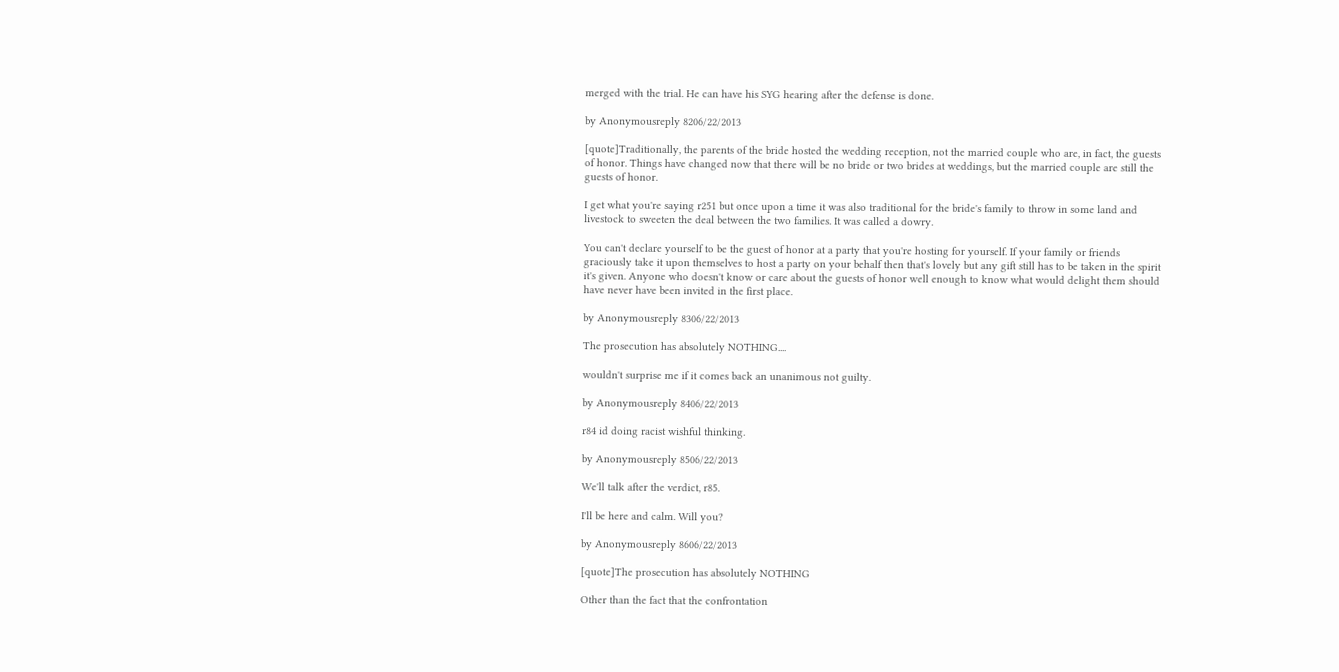merged with the trial. He can have his SYG hearing after the defense is done.

by Anonymousreply 8206/22/2013

[quote]Traditionally, the parents of the bride hosted the wedding reception, not the married couple who are, in fact, the guests of honor. Things have changed now that there will be no bride or two brides at weddings, but the married couple are still the guests of honor.

I get what you're saying r251 but once upon a time it was also traditional for the bride's family to throw in some land and livestock to sweeten the deal between the two families. It was called a dowry.

You can't declare yourself to be the guest of honor at a party that you're hosting for yourself. If your family or friends graciously take it upon themselves to host a party on your behalf then that's lovely but any gift still has to be taken in the spirit it's given. Anyone who doesn't know or care about the guests of honor well enough to know what would delight them should have never have been invited in the first place.

by Anonymousreply 8306/22/2013

The prosecution has absolutely NOTHING....

wouldn't surprise me if it comes back an unanimous not guilty.

by Anonymousreply 8406/22/2013

r84 id doing racist wishful thinking.

by Anonymousreply 8506/22/2013

We'll talk after the verdict, r85.

I'll be here and calm. Will you?

by Anonymousreply 8606/22/2013

[quote]The prosecution has absolutely NOTHING

Other than the fact that the confrontation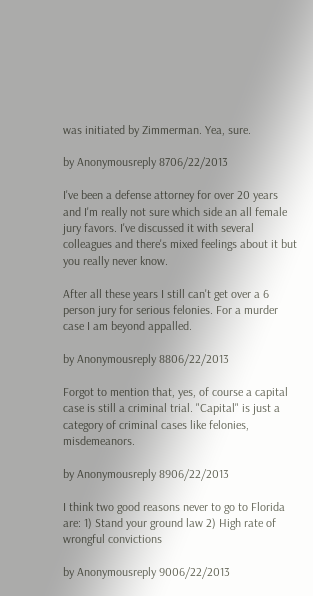was initiated by Zimmerman. Yea, sure.

by Anonymousreply 8706/22/2013

I've been a defense attorney for over 20 years and I'm really not sure which side an all female jury favors. I've discussed it with several colleagues and there's mixed feelings about it but you really never know.

After all these years I still can't get over a 6 person jury for serious felonies. For a murder case I am beyond appalled.

by Anonymousreply 8806/22/2013

Forgot to mention that, yes, of course a capital case is still a criminal trial. "Capital" is just a category of criminal cases like felonies, misdemeanors.

by Anonymousreply 8906/22/2013

I think two good reasons never to go to Florida are: 1) Stand your ground law 2) High rate of wrongful convictions

by Anonymousreply 9006/22/2013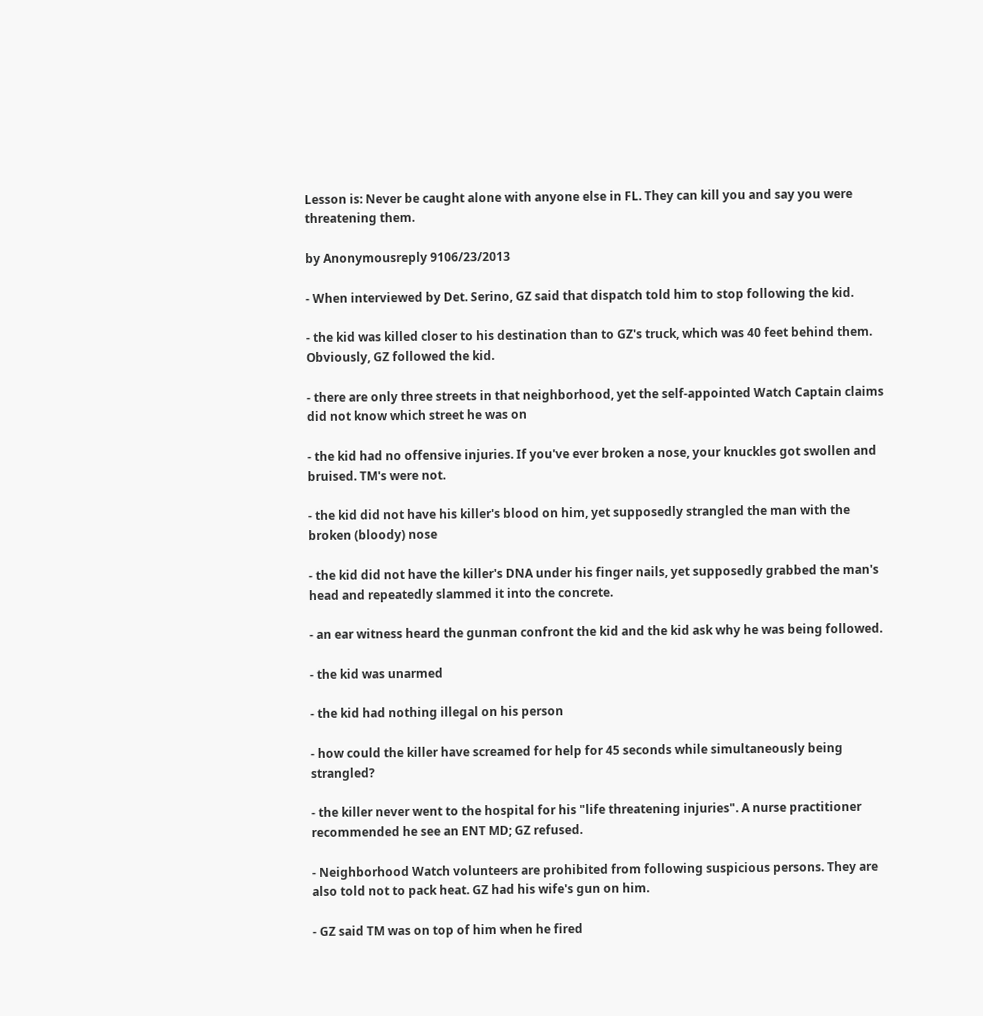Lesson is: Never be caught alone with anyone else in FL. They can kill you and say you were threatening them.

by Anonymousreply 9106/23/2013

- When interviewed by Det. Serino, GZ said that dispatch told him to stop following the kid.

- the kid was killed closer to his destination than to GZ's truck, which was 40 feet behind them. Obviously, GZ followed the kid.

- there are only three streets in that neighborhood, yet the self-appointed Watch Captain claims did not know which street he was on

- the kid had no offensive injuries. If you've ever broken a nose, your knuckles got swollen and bruised. TM's were not.

- the kid did not have his killer's blood on him, yet supposedly strangled the man with the broken (bloody) nose

- the kid did not have the killer's DNA under his finger nails, yet supposedly grabbed the man's head and repeatedly slammed it into the concrete.

- an ear witness heard the gunman confront the kid and the kid ask why he was being followed.

- the kid was unarmed

- the kid had nothing illegal on his person

- how could the killer have screamed for help for 45 seconds while simultaneously being strangled?

- the killer never went to the hospital for his "life threatening injuries". A nurse practitioner recommended he see an ENT MD; GZ refused.

- Neighborhood Watch volunteers are prohibited from following suspicious persons. They are also told not to pack heat. GZ had his wife's gun on him.

- GZ said TM was on top of him when he fired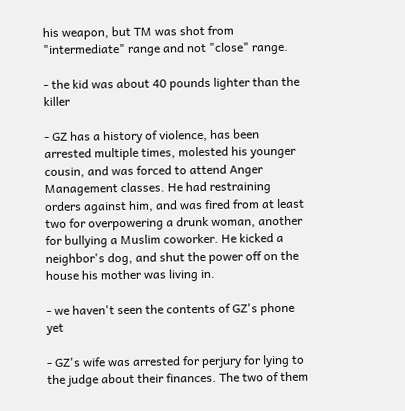his weapon, but TM was shot from "intermediate" range and not "close" range.

- the kid was about 40 pounds lighter than the killer

- GZ has a history of violence, has been arrested multiple times, molested his younger cousin, and was forced to attend Anger Management classes. He had restraining orders against him, and was fired from at least two for overpowering a drunk woman, another for bullying a Muslim coworker. He kicked a neighbor's dog, and shut the power off on the house his mother was living in.

- we haven't seen the contents of GZ's phone yet

- GZ's wife was arrested for perjury for lying to the judge about their finances. The two of them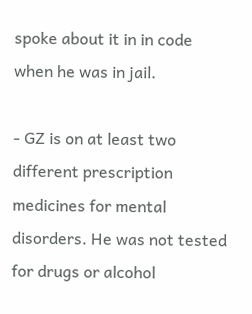spoke about it in in code when he was in jail.

- GZ is on at least two different prescription medicines for mental disorders. He was not tested for drugs or alcohol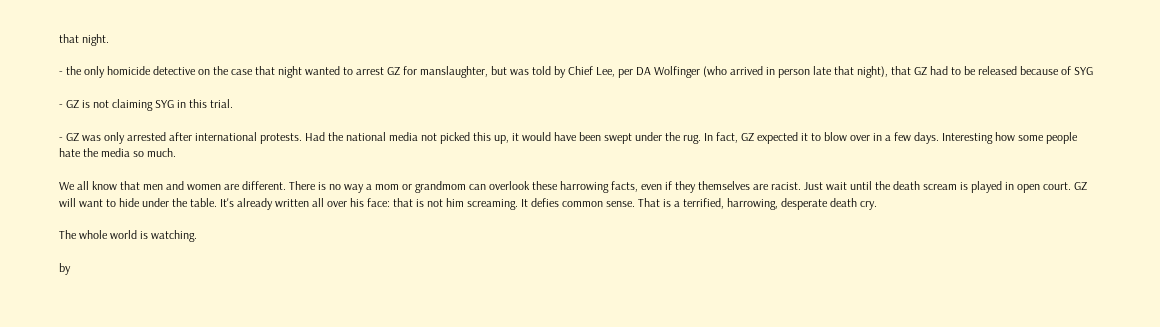that night.

- the only homicide detective on the case that night wanted to arrest GZ for manslaughter, but was told by Chief Lee, per DA Wolfinger (who arrived in person late that night), that GZ had to be released because of SYG

- GZ is not claiming SYG in this trial.

- GZ was only arrested after international protests. Had the national media not picked this up, it would have been swept under the rug. In fact, GZ expected it to blow over in a few days. Interesting how some people hate the media so much.

We all know that men and women are different. There is no way a mom or grandmom can overlook these harrowing facts, even if they themselves are racist. Just wait until the death scream is played in open court. GZ will want to hide under the table. It's already written all over his face: that is not him screaming. It defies common sense. That is a terrified, harrowing, desperate death cry.

The whole world is watching.

by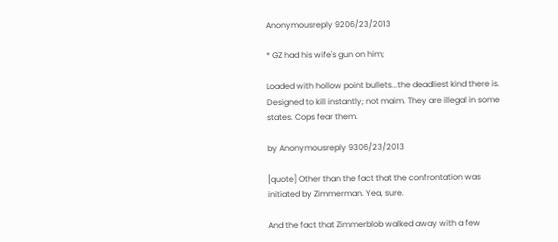Anonymousreply 9206/23/2013

* GZ had his wife's gun on him;

Loaded with hollow point bullets...the deadliest kind there is. Designed to kill instantly; not maim. They are illegal in some states. Cops fear them.

by Anonymousreply 9306/23/2013

[quote] Other than the fact that the confrontation was initiated by Zimmerman. Yea, sure.

And the fact that Zimmerblob walked away with a few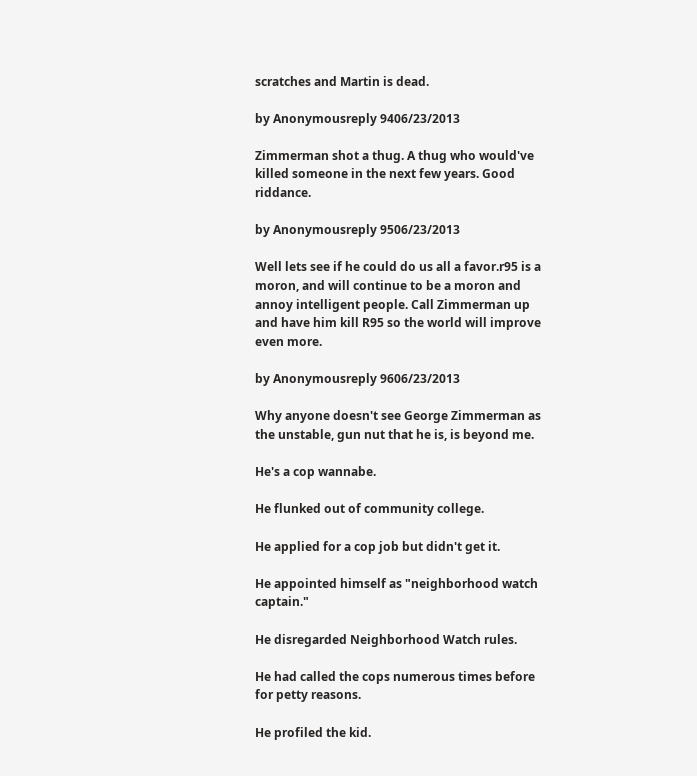scratches and Martin is dead.

by Anonymousreply 9406/23/2013

Zimmerman shot a thug. A thug who would've killed someone in the next few years. Good riddance.

by Anonymousreply 9506/23/2013

Well lets see if he could do us all a favor.r95 is a moron, and will continue to be a moron and annoy intelligent people. Call Zimmerman up and have him kill R95 so the world will improve even more.

by Anonymousreply 9606/23/2013

Why anyone doesn't see George Zimmerman as the unstable, gun nut that he is, is beyond me.

He's a cop wannabe.

He flunked out of community college.

He applied for a cop job but didn't get it.

He appointed himself as "neighborhood watch captain."

He disregarded Neighborhood Watch rules.

He had called the cops numerous times before for petty reasons.

He profiled the kid.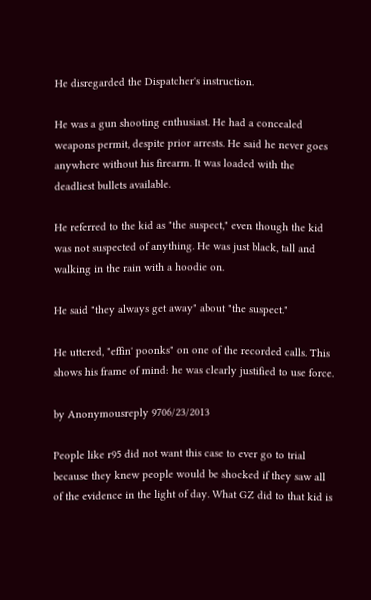He disregarded the Dispatcher's instruction.

He was a gun shooting enthusiast. He had a concealed weapons permit, despite prior arrests. He said he never goes anywhere without his firearm. It was loaded with the deadliest bullets available.

He referred to the kid as "the suspect," even though the kid was not suspected of anything. He was just black, tall and walking in the rain with a hoodie on.

He said "they always get away" about "the suspect."

He uttered, "effin' poonks" on one of the recorded calls. This shows his frame of mind: he was clearly justified to use force.

by Anonymousreply 9706/23/2013

People like r95 did not want this case to ever go to trial because they knew people would be shocked if they saw all of the evidence in the light of day. What GZ did to that kid is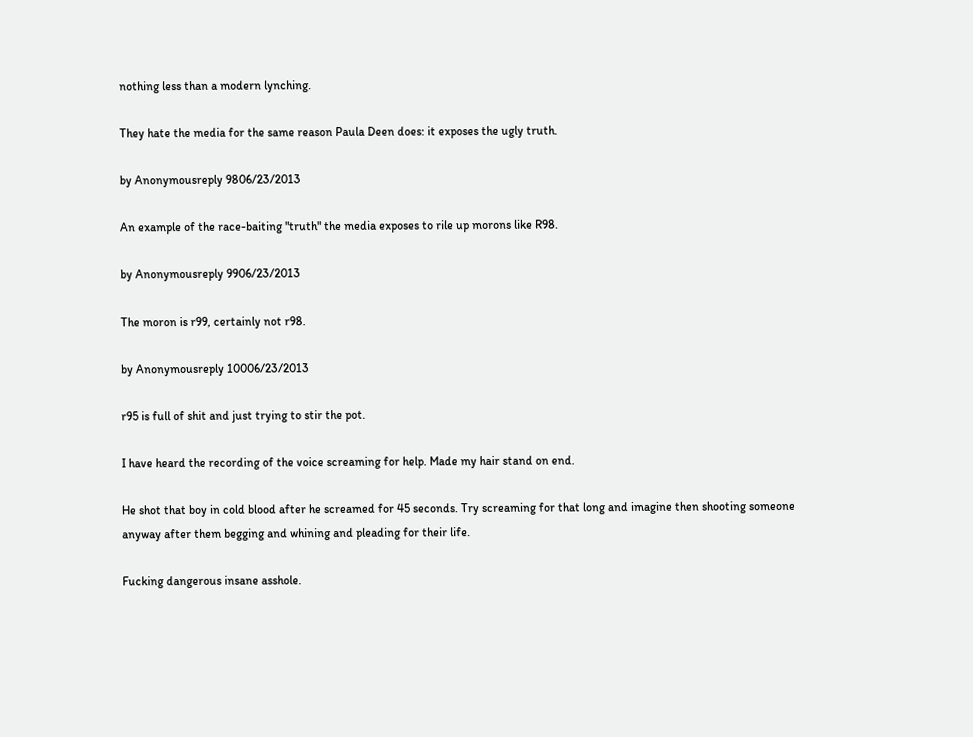nothing less than a modern lynching.

They hate the media for the same reason Paula Deen does: it exposes the ugly truth.

by Anonymousreply 9806/23/2013

An example of the race-baiting "truth" the media exposes to rile up morons like R98.

by Anonymousreply 9906/23/2013

The moron is r99, certainly not r98.

by Anonymousreply 10006/23/2013

r95 is full of shit and just trying to stir the pot.

I have heard the recording of the voice screaming for help. Made my hair stand on end.

He shot that boy in cold blood after he screamed for 45 seconds. Try screaming for that long and imagine then shooting someone anyway after them begging and whining and pleading for their life.

Fucking dangerous insane asshole.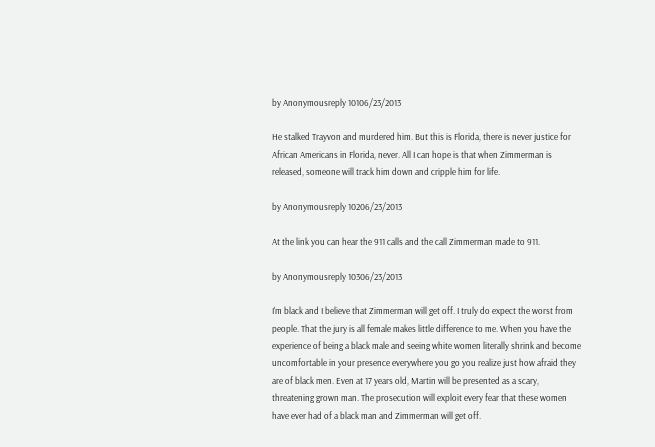by Anonymousreply 10106/23/2013

He stalked Trayvon and murdered him. But this is Florida, there is never justice for African Americans in Florida, never. All I can hope is that when Zimmerman is released, someone will track him down and cripple him for life.

by Anonymousreply 10206/23/2013

At the link you can hear the 911 calls and the call Zimmerman made to 911.

by Anonymousreply 10306/23/2013

I'm black and I believe that Zimmerman will get off. I truly do expect the worst from people. That the jury is all female makes little difference to me. When you have the experience of being a black male and seeing white women literally shrink and become uncomfortable in your presence everywhere you go you realize just how afraid they are of black men. Even at 17 years old, Martin will be presented as a scary, threatening grown man. The prosecution will exploit every fear that these women have ever had of a black man and Zimmerman will get off.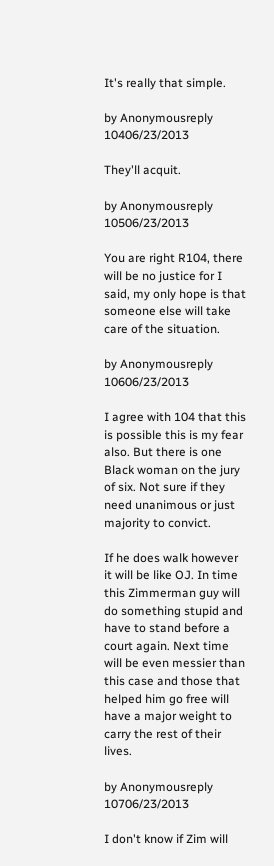It's really that simple.

by Anonymousreply 10406/23/2013

They'll acquit.

by Anonymousreply 10506/23/2013

You are right R104, there will be no justice for I said, my only hope is that someone else will take care of the situation.

by Anonymousreply 10606/23/2013

I agree with 104 that this is possible this is my fear also. But there is one Black woman on the jury of six. Not sure if they need unanimous or just majority to convict.

If he does walk however it will be like OJ. In time this Zimmerman guy will do something stupid and have to stand before a court again. Next time will be even messier than this case and those that helped him go free will have a major weight to carry the rest of their lives.

by Anonymousreply 10706/23/2013

I don't know if Zim will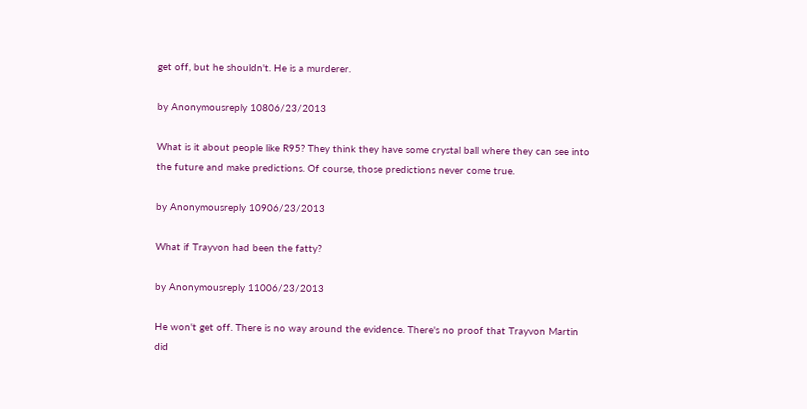get off, but he shouldn't. He is a murderer.

by Anonymousreply 10806/23/2013

What is it about people like R95? They think they have some crystal ball where they can see into the future and make predictions. Of course, those predictions never come true.

by Anonymousreply 10906/23/2013

What if Trayvon had been the fatty?

by Anonymousreply 11006/23/2013

He won't get off. There is no way around the evidence. There's no proof that Trayvon Martin did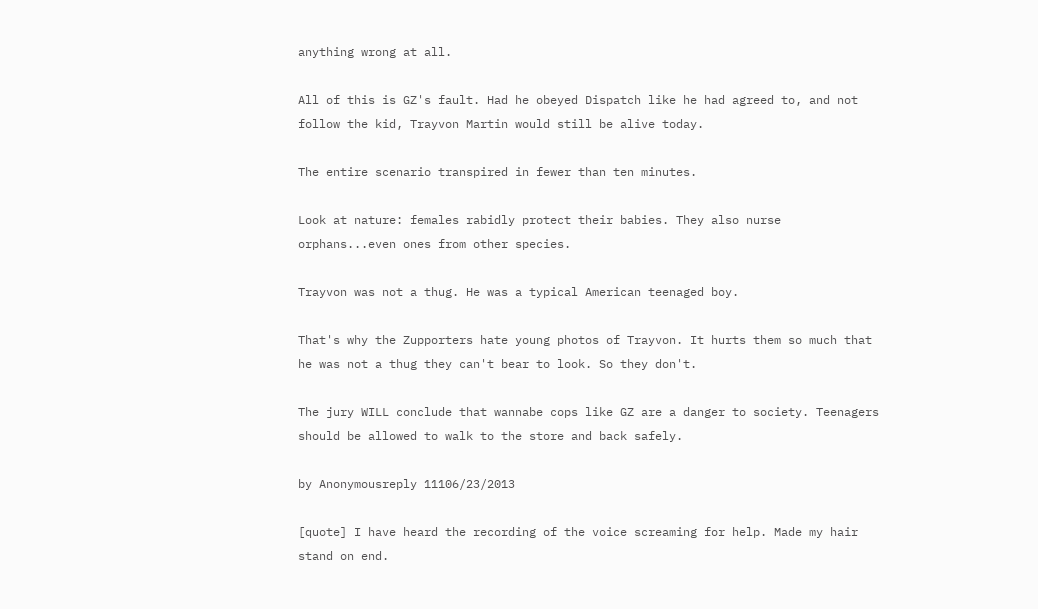anything wrong at all.

All of this is GZ's fault. Had he obeyed Dispatch like he had agreed to, and not follow the kid, Trayvon Martin would still be alive today.

The entire scenario transpired in fewer than ten minutes.

Look at nature: females rabidly protect their babies. They also nurse orphans...even ones from other species.

Trayvon was not a thug. He was a typical American teenaged boy.

That's why the Zupporters hate young photos of Trayvon. It hurts them so much that he was not a thug they can't bear to look. So they don't.

The jury WILL conclude that wannabe cops like GZ are a danger to society. Teenagers should be allowed to walk to the store and back safely.

by Anonymousreply 11106/23/2013

[quote] I have heard the recording of the voice screaming for help. Made my hair stand on end.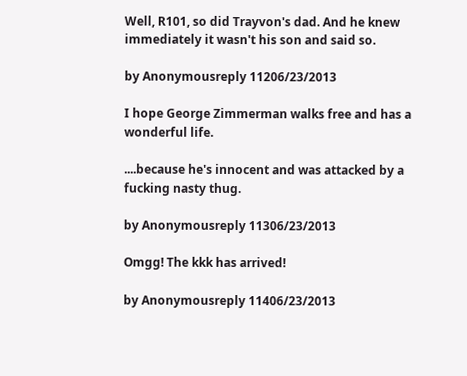Well, R101, so did Trayvon's dad. And he knew immediately it wasn't his son and said so.

by Anonymousreply 11206/23/2013

I hope George Zimmerman walks free and has a wonderful life.

....because he's innocent and was attacked by a fucking nasty thug.

by Anonymousreply 11306/23/2013

Omgg! The kkk has arrived!

by Anonymousreply 11406/23/2013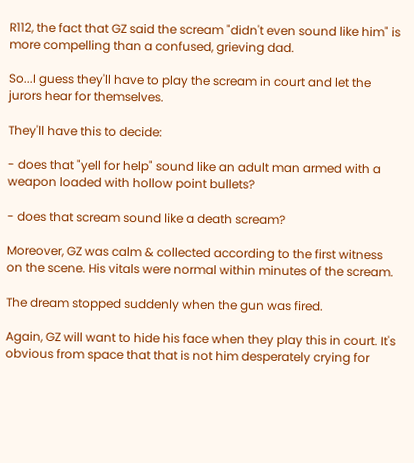R112, the fact that GZ said the scream "didn't even sound like him" is more compelling than a confused, grieving dad.

So...I guess they'll have to play the scream in court and let the jurors hear for themselves.

They'll have this to decide:

- does that "yell for help" sound like an adult man armed with a weapon loaded with hollow point bullets?

- does that scream sound like a death scream?

Moreover, GZ was calm & collected according to the first witness on the scene. His vitals were normal within minutes of the scream.

The dream stopped suddenly when the gun was fired.

Again, GZ will want to hide his face when they play this in court. It's obvious from space that that is not him desperately crying for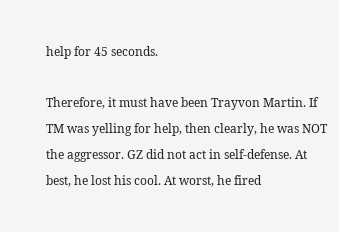help for 45 seconds.

Therefore, it must have been Trayvon Martin. If TM was yelling for help, then clearly, he was NOT the aggressor. GZ did not act in self-defense. At best, he lost his cool. At worst, he fired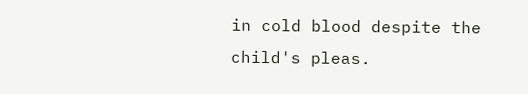in cold blood despite the child's pleas.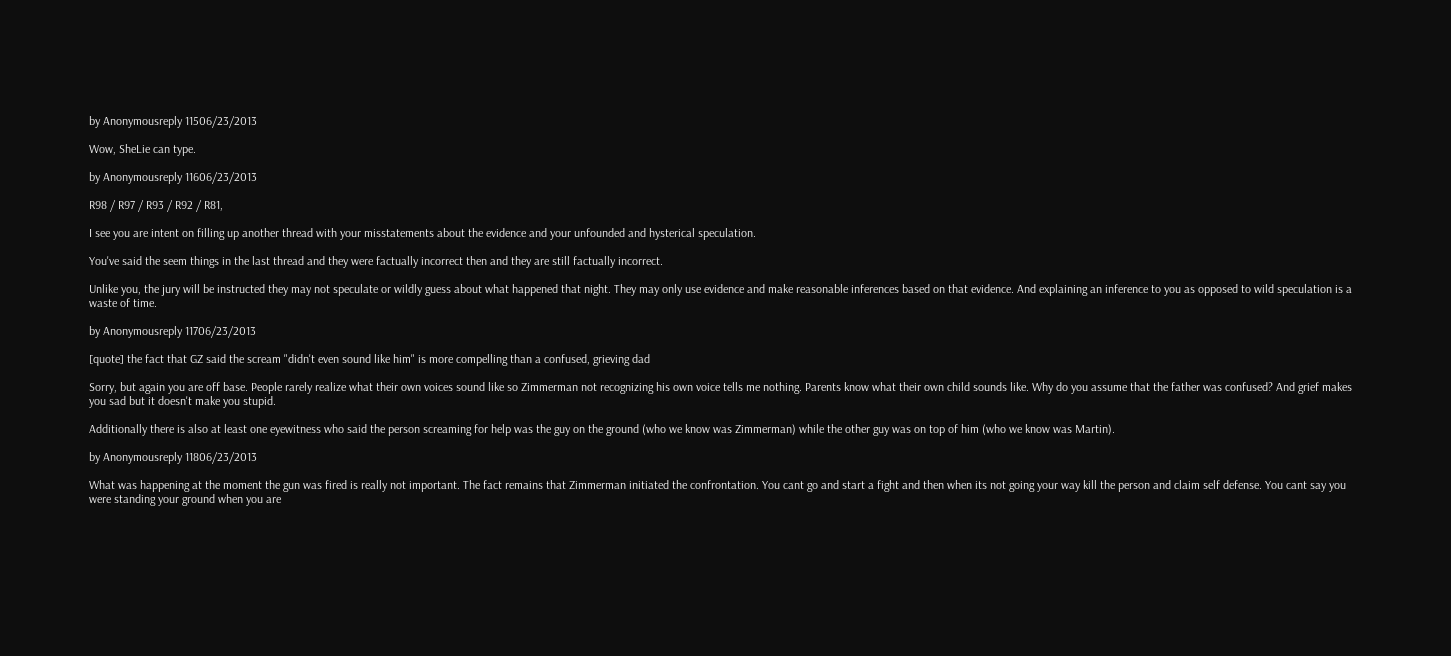by Anonymousreply 11506/23/2013

Wow, SheLie can type.

by Anonymousreply 11606/23/2013

R98 / R97 / R93 / R92 / R81,

I see you are intent on filling up another thread with your misstatements about the evidence and your unfounded and hysterical speculation.

You've said the seem things in the last thread and they were factually incorrect then and they are still factually incorrect.

Unlike you, the jury will be instructed they may not speculate or wildly guess about what happened that night. They may only use evidence and make reasonable inferences based on that evidence. And explaining an inference to you as opposed to wild speculation is a waste of time.

by Anonymousreply 11706/23/2013

[quote] the fact that GZ said the scream "didn't even sound like him" is more compelling than a confused, grieving dad

Sorry, but again you are off base. People rarely realize what their own voices sound like so Zimmerman not recognizing his own voice tells me nothing. Parents know what their own child sounds like. Why do you assume that the father was confused? And grief makes you sad but it doesn't make you stupid.

Additionally there is also at least one eyewitness who said the person screaming for help was the guy on the ground (who we know was Zimmerman) while the other guy was on top of him (who we know was Martin).

by Anonymousreply 11806/23/2013

What was happening at the moment the gun was fired is really not important. The fact remains that Zimmerman initiated the confrontation. You cant go and start a fight and then when its not going your way kill the person and claim self defense. You cant say you were standing your ground when you are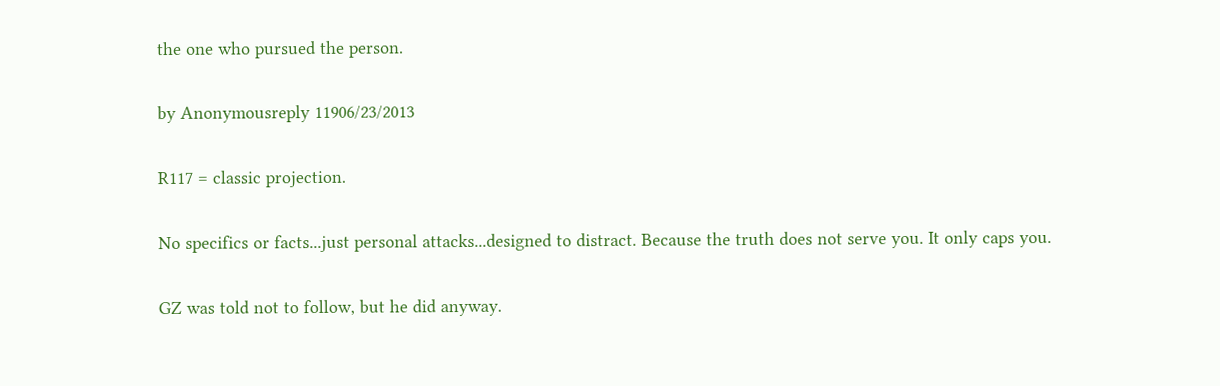the one who pursued the person.

by Anonymousreply 11906/23/2013

R117 = classic projection.

No specifics or facts...just personal attacks...designed to distract. Because the truth does not serve you. It only caps you.

GZ was told not to follow, but he did anyway.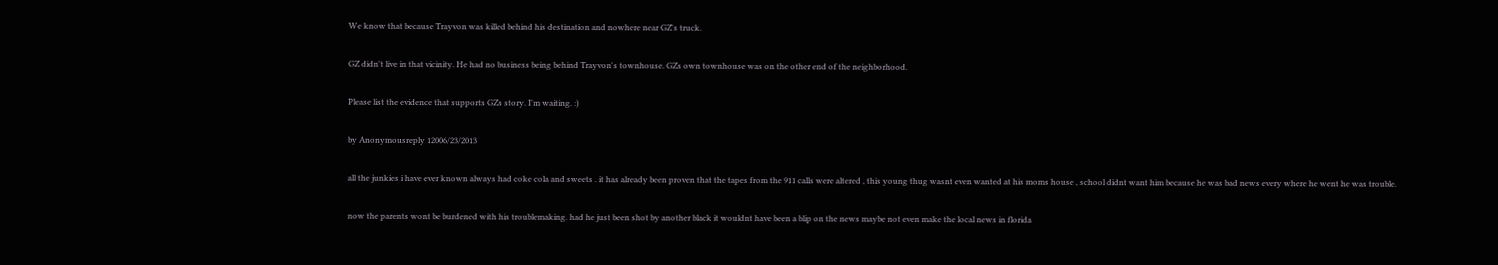We know that because Trayvon was killed behind his destination and nowhere near GZ's truck.

GZ didn't live in that vicinity. He had no business being behind Trayvon's townhouse. GZs own townhouse was on the other end of the neighborhood.

Please list the evidence that supports GZs story. I'm waiting. :)

by Anonymousreply 12006/23/2013

all the junkies i have ever known always had coke cola and sweets . it has already been proven that the tapes from the 911 calls were altered , this young thug wasnt even wanted at his moms house , school didnt want him because he was bad news every where he went he was trouble.

now the parents wont be burdened with his troublemaking. had he just been shot by another black it wouldnt have been a blip on the news maybe not even make the local news in florida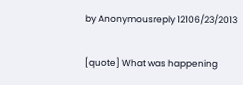by Anonymousreply 12106/23/2013

[quote] What was happening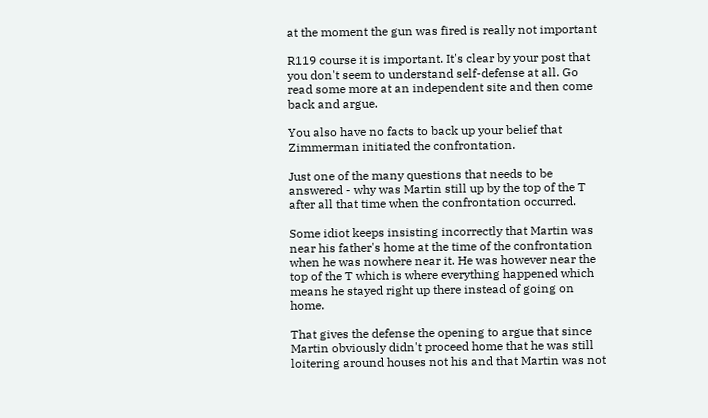at the moment the gun was fired is really not important

R119 course it is important. It's clear by your post that you don't seem to understand self-defense at all. Go read some more at an independent site and then come back and argue.

You also have no facts to back up your belief that Zimmerman initiated the confrontation.

Just one of the many questions that needs to be answered - why was Martin still up by the top of the T after all that time when the confrontation occurred.

Some idiot keeps insisting incorrectly that Martin was near his father's home at the time of the confrontation when he was nowhere near it. He was however near the top of the T which is where everything happened which means he stayed right up there instead of going on home.

That gives the defense the opening to argue that since Martin obviously didn't proceed home that he was still loitering around houses not his and that Martin was not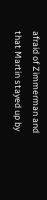afraid of Zimmerman and that Martin stayed up by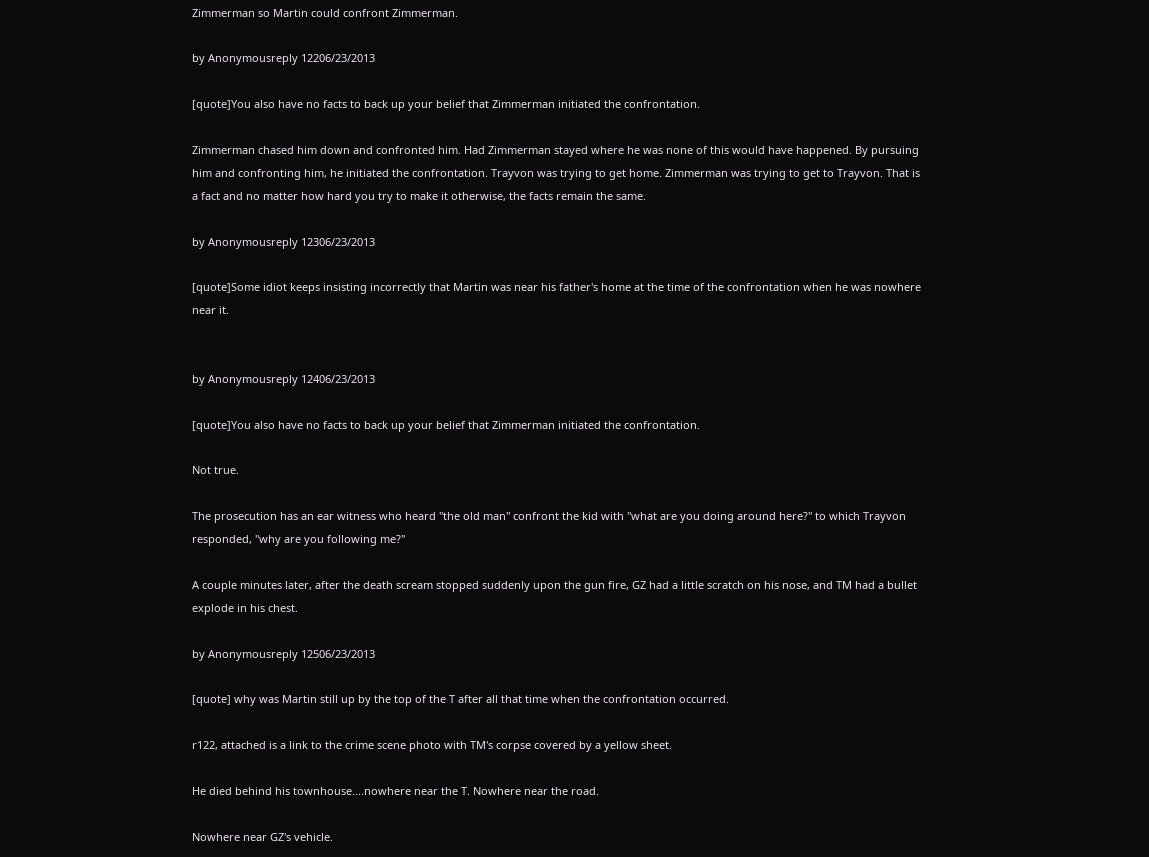Zimmerman so Martin could confront Zimmerman.

by Anonymousreply 12206/23/2013

[quote]You also have no facts to back up your belief that Zimmerman initiated the confrontation.

Zimmerman chased him down and confronted him. Had Zimmerman stayed where he was none of this would have happened. By pursuing him and confronting him, he initiated the confrontation. Trayvon was trying to get home. Zimmerman was trying to get to Trayvon. That is a fact and no matter how hard you try to make it otherwise, the facts remain the same.

by Anonymousreply 12306/23/2013

[quote]Some idiot keeps insisting incorrectly that Martin was near his father's home at the time of the confrontation when he was nowhere near it.


by Anonymousreply 12406/23/2013

[quote]You also have no facts to back up your belief that Zimmerman initiated the confrontation.

Not true.

The prosecution has an ear witness who heard "the old man" confront the kid with "what are you doing around here?" to which Trayvon responded, "why are you following me?"

A couple minutes later, after the death scream stopped suddenly upon the gun fire, GZ had a little scratch on his nose, and TM had a bullet explode in his chest.

by Anonymousreply 12506/23/2013

[quote] why was Martin still up by the top of the T after all that time when the confrontation occurred.

r122, attached is a link to the crime scene photo with TM's corpse covered by a yellow sheet.

He died behind his townhouse....nowhere near the T. Nowhere near the road.

Nowhere near GZ's vehicle.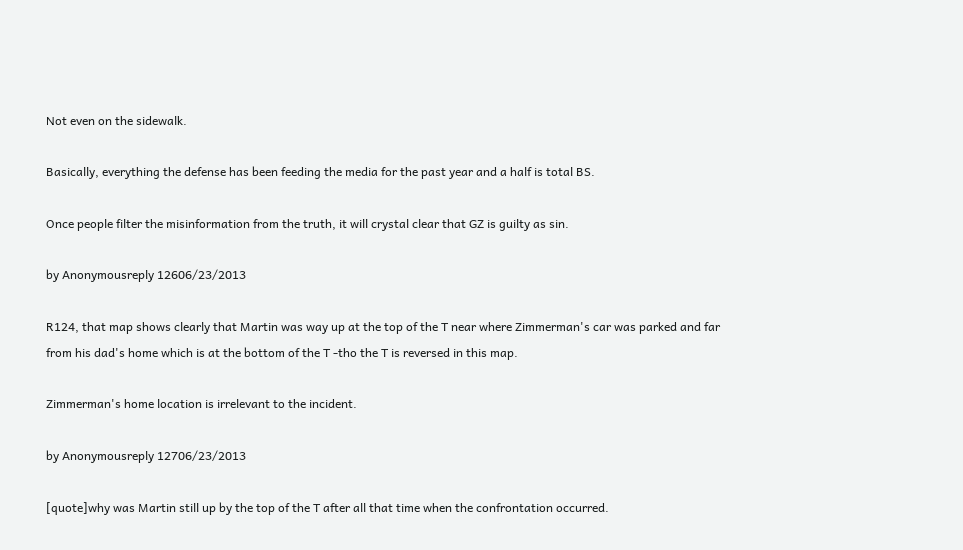Not even on the sidewalk.

Basically, everything the defense has been feeding the media for the past year and a half is total BS.

Once people filter the misinformation from the truth, it will crystal clear that GZ is guilty as sin.

by Anonymousreply 12606/23/2013

R124, that map shows clearly that Martin was way up at the top of the T near where Zimmerman's car was parked and far from his dad's home which is at the bottom of the T -tho the T is reversed in this map.

Zimmerman's home location is irrelevant to the incident.

by Anonymousreply 12706/23/2013

[quote]why was Martin still up by the top of the T after all that time when the confrontation occurred.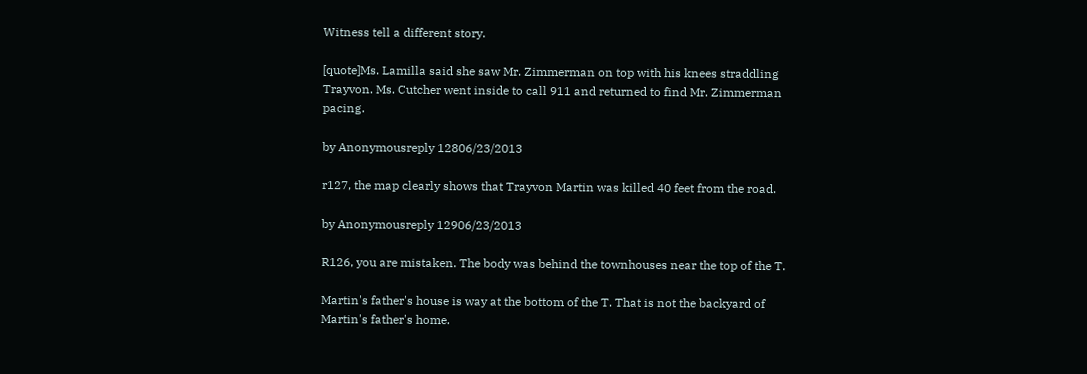Witness tell a different story.

[quote]Ms. Lamilla said she saw Mr. Zimmerman on top with his knees straddling Trayvon. Ms. Cutcher went inside to call 911 and returned to find Mr. Zimmerman pacing.

by Anonymousreply 12806/23/2013

r127, the map clearly shows that Trayvon Martin was killed 40 feet from the road.

by Anonymousreply 12906/23/2013

R126, you are mistaken. The body was behind the townhouses near the top of the T.

Martin's father's house is way at the bottom of the T. That is not the backyard of Martin's father's home.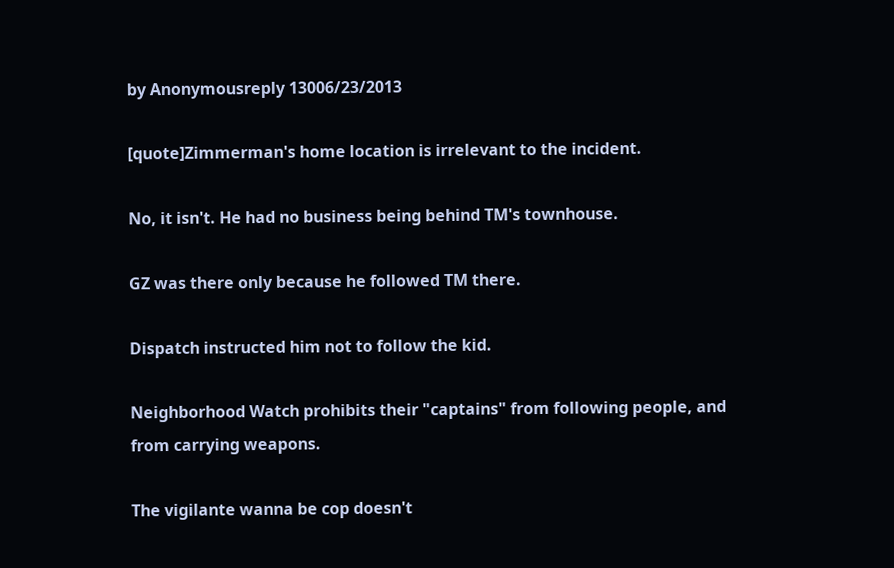by Anonymousreply 13006/23/2013

[quote]Zimmerman's home location is irrelevant to the incident.

No, it isn't. He had no business being behind TM's townhouse.

GZ was there only because he followed TM there.

Dispatch instructed him not to follow the kid.

Neighborhood Watch prohibits their "captains" from following people, and from carrying weapons.

The vigilante wanna be cop doesn't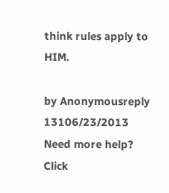think rules apply to HIM.

by Anonymousreply 13106/23/2013
Need more help? Click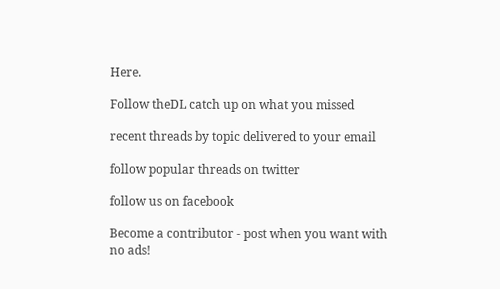Here.

Follow theDL catch up on what you missed

recent threads by topic delivered to your email

follow popular threads on twitter

follow us on facebook

Become a contributor - post when you want with no ads!